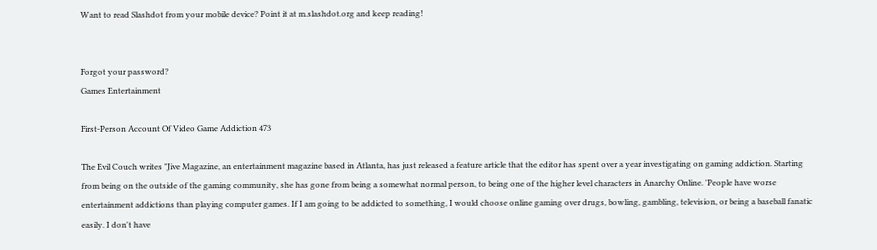Want to read Slashdot from your mobile device? Point it at m.slashdot.org and keep reading!


Forgot your password?
Games Entertainment

First-Person Account Of Video Game Addiction 473

The Evil Couch writes "Jive Magazine, an entertainment magazine based in Atlanta, has just released a feature article that the editor has spent over a year investigating on gaming addiction. Starting from being on the outside of the gaming community, she has gone from being a somewhat normal person, to being one of the higher level characters in Anarchy Online. 'People have worse entertainment addictions than playing computer games. If I am going to be addicted to something, I would choose online gaming over drugs, bowling, gambling, television, or being a baseball fanatic easily. I don't have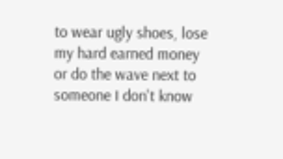to wear ugly shoes, lose my hard earned money or do the wave next to someone I don't know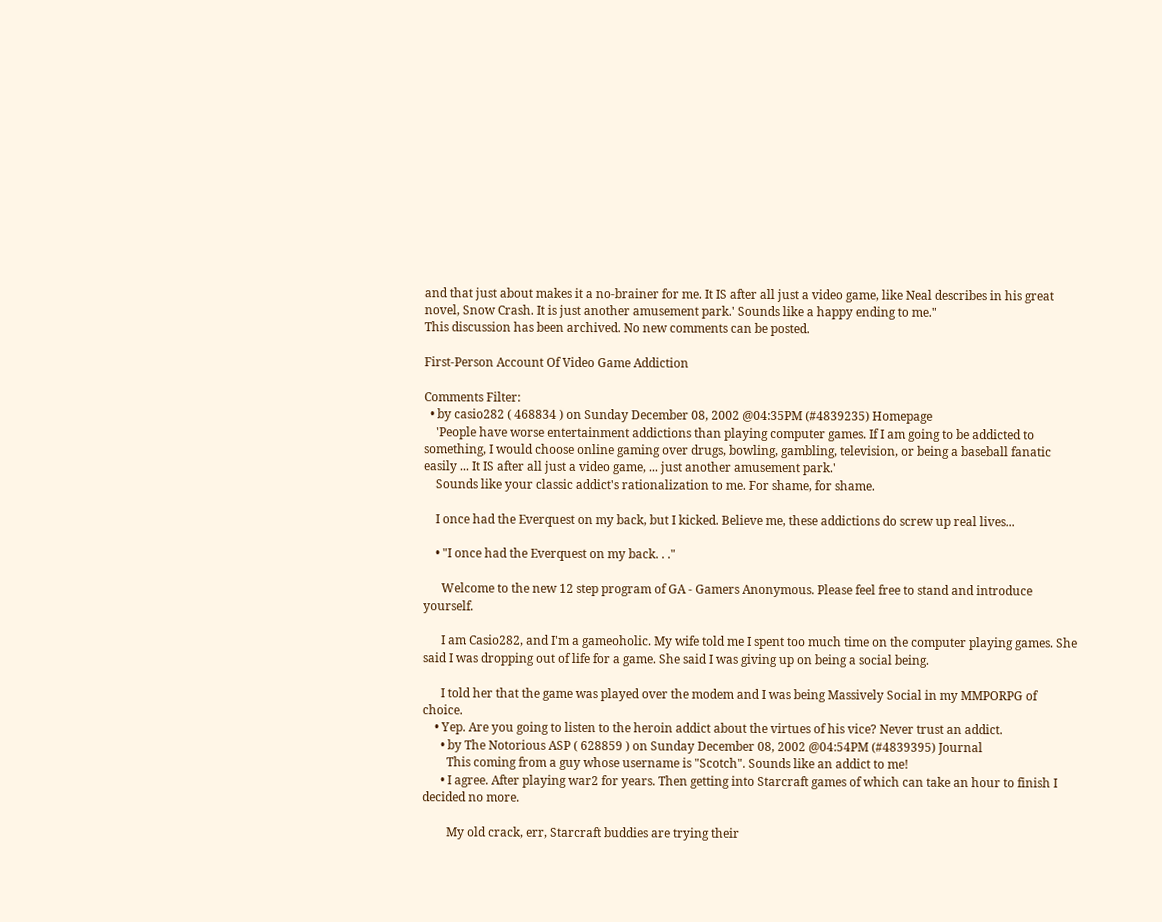and that just about makes it a no-brainer for me. It IS after all just a video game, like Neal describes in his great novel, Snow Crash. It is just another amusement park.' Sounds like a happy ending to me."
This discussion has been archived. No new comments can be posted.

First-Person Account Of Video Game Addiction

Comments Filter:
  • by casio282 ( 468834 ) on Sunday December 08, 2002 @04:35PM (#4839235) Homepage
    'People have worse entertainment addictions than playing computer games. If I am going to be addicted to something, I would choose online gaming over drugs, bowling, gambling, television, or being a baseball fanatic easily ... It IS after all just a video game, ... just another amusement park.'
    Sounds like your classic addict's rationalization to me. For shame, for shame.

    I once had the Everquest on my back, but I kicked. Believe me, these addictions do screw up real lives...

    • "I once had the Everquest on my back. . ."

      Welcome to the new 12 step program of GA - Gamers Anonymous. Please feel free to stand and introduce yourself.

      I am Casio282, and I'm a gameoholic. My wife told me I spent too much time on the computer playing games. She said I was dropping out of life for a game. She said I was giving up on being a social being.

      I told her that the game was played over the modem and I was being Massively Social in my MMPORPG of choice.
    • Yep. Are you going to listen to the heroin addict about the virtues of his vice? Never trust an addict.
      • by The Notorious ASP ( 628859 ) on Sunday December 08, 2002 @04:54PM (#4839395) Journal
        This coming from a guy whose username is "Scotch". Sounds like an addict to me!
      • I agree. After playing war2 for years. Then getting into Starcraft games of which can take an hour to finish I decided no more.

        My old crack, err, Starcraft buddies are trying their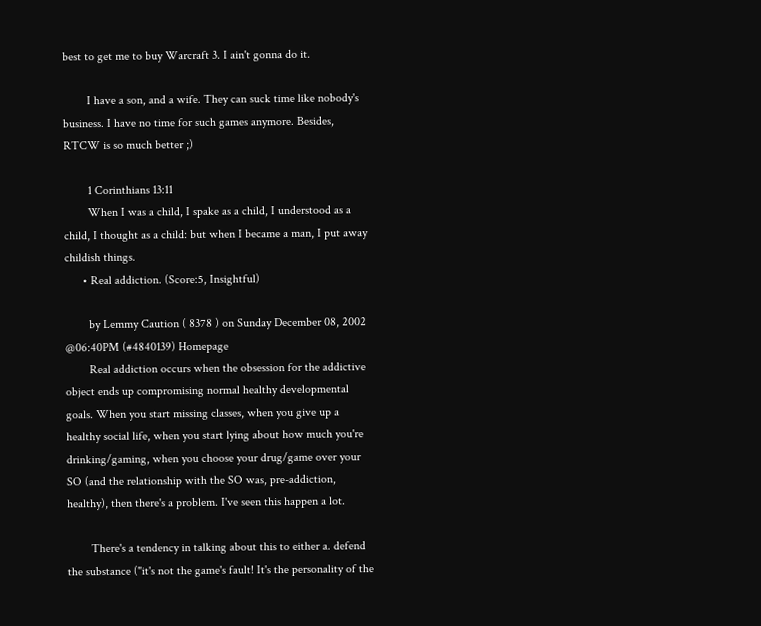best to get me to buy Warcraft 3. I ain't gonna do it.

        I have a son, and a wife. They can suck time like nobody's business. I have no time for such games anymore. Besides, RTCW is so much better ;)

        1 Corinthians 13:11
        When I was a child, I spake as a child, I understood as a child, I thought as a child: but when I became a man, I put away childish things.
      • Real addiction. (Score:5, Insightful)

        by Lemmy Caution ( 8378 ) on Sunday December 08, 2002 @06:40PM (#4840139) Homepage
        Real addiction occurs when the obsession for the addictive object ends up compromising normal healthy developmental goals. When you start missing classes, when you give up a healthy social life, when you start lying about how much you're drinking/gaming, when you choose your drug/game over your SO (and the relationship with the SO was, pre-addiction, healthy), then there's a problem. I've seen this happen a lot.

        There's a tendency in talking about this to either a. defend the substance ("it's not the game's fault! It's the personality of the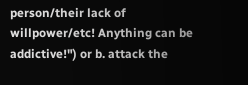person/their lack of willpower/etc! Anything can be addictive!") or b. attack the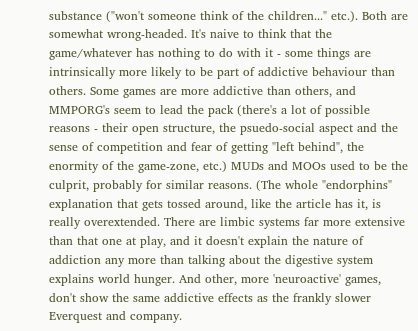substance ("won't someone think of the children..." etc.). Both are somewhat wrong-headed. It's naive to think that the game/whatever has nothing to do with it - some things are intrinsically more likely to be part of addictive behaviour than others. Some games are more addictive than others, and MMPORG's seem to lead the pack (there's a lot of possible reasons - their open structure, the psuedo-social aspect and the sense of competition and fear of getting "left behind", the enormity of the game-zone, etc.) MUDs and MOOs used to be the culprit, probably for similar reasons. (The whole "endorphins" explanation that gets tossed around, like the article has it, is really overextended. There are limbic systems far more extensive than that one at play, and it doesn't explain the nature of addiction any more than talking about the digestive system explains world hunger. And other, more 'neuroactive' games, don't show the same addictive effects as the frankly slower Everquest and company.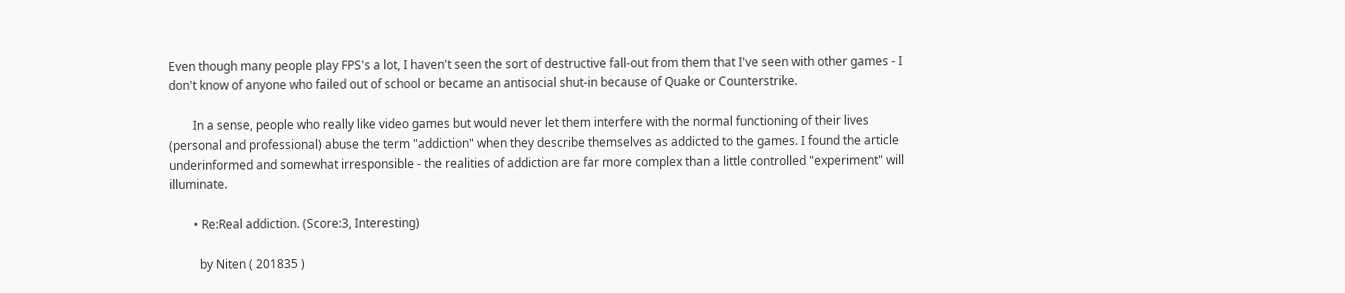Even though many people play FPS's a lot, I haven't seen the sort of destructive fall-out from them that I've seen with other games - I don't know of anyone who failed out of school or became an antisocial shut-in because of Quake or Counterstrike.

        In a sense, people who really like video games but would never let them interfere with the normal functioning of their lives (personal and professional) abuse the term "addiction" when they describe themselves as addicted to the games. I found the article underinformed and somewhat irresponsible - the realities of addiction are far more complex than a little controlled "experiment" will illuminate.

        • Re:Real addiction. (Score:3, Interesting)

          by Niten ( 201835 )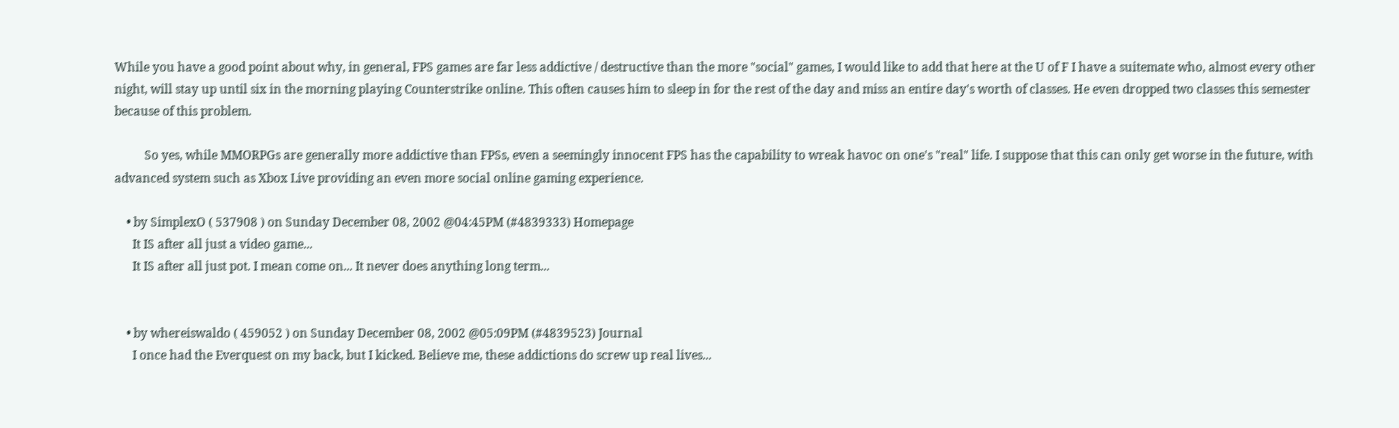While you have a good point about why, in general, FPS games are far less addictive / destructive than the more "social" games, I would like to add that here at the U of F I have a suitemate who, almost every other night, will stay up until six in the morning playing Counterstrike online. This often causes him to sleep in for the rest of the day and miss an entire day's worth of classes. He even dropped two classes this semester because of this problem.

          So yes, while MMORPGs are generally more addictive than FPSs, even a seemingly innocent FPS has the capability to wreak havoc on one's "real" life. I suppose that this can only get worse in the future, with advanced system such as Xbox Live providing an even more social online gaming experience.

    • by SimplexO ( 537908 ) on Sunday December 08, 2002 @04:45PM (#4839333) Homepage
      It IS after all just a video game...
      It IS after all just pot. I mean come on... It never does anything long term...


    • by whereiswaldo ( 459052 ) on Sunday December 08, 2002 @05:09PM (#4839523) Journal
      I once had the Everquest on my back, but I kicked. Believe me, these addictions do screw up real lives...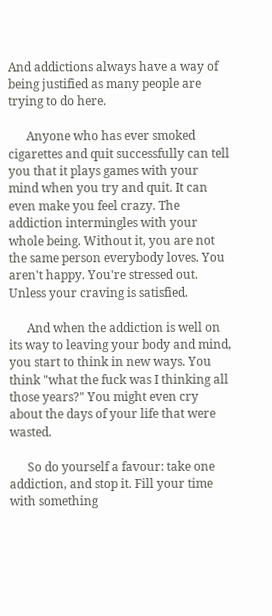And addictions always have a way of being justified as many people are trying to do here.

      Anyone who has ever smoked cigarettes and quit successfully can tell you that it plays games with your mind when you try and quit. It can even make you feel crazy. The addiction intermingles with your whole being. Without it, you are not the same person everybody loves. You aren't happy. You're stressed out. Unless your craving is satisfied.

      And when the addiction is well on its way to leaving your body and mind, you start to think in new ways. You think "what the fuck was I thinking all those years?" You might even cry about the days of your life that were wasted.

      So do yourself a favour: take one addiction, and stop it. Fill your time with something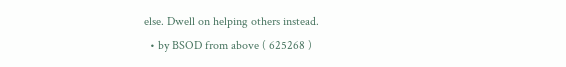else. Dwell on helping others instead.
  • by BSOD from above ( 625268 )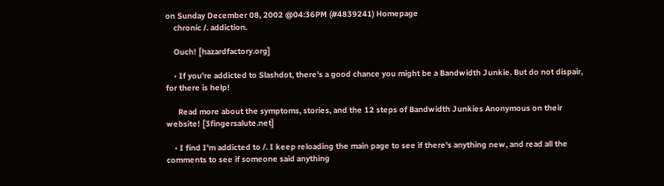on Sunday December 08, 2002 @04:36PM (#4839241) Homepage
    chronic /. addiction.

    Ouch! [hazardfactory.org]

    • If you're addicted to Slashdot, there's a good chance you might be a Bandwidth Junkie. But do not dispair, for there is help!

      Read more about the symptoms, stories, and the 12 steps of Bandwidth Junkies Anonymous on their website! [3fingersalute.net]

    • I find I'm addicted to /. I keep reloading the main page to see if there's anything new, and read all the comments to see if someone said anything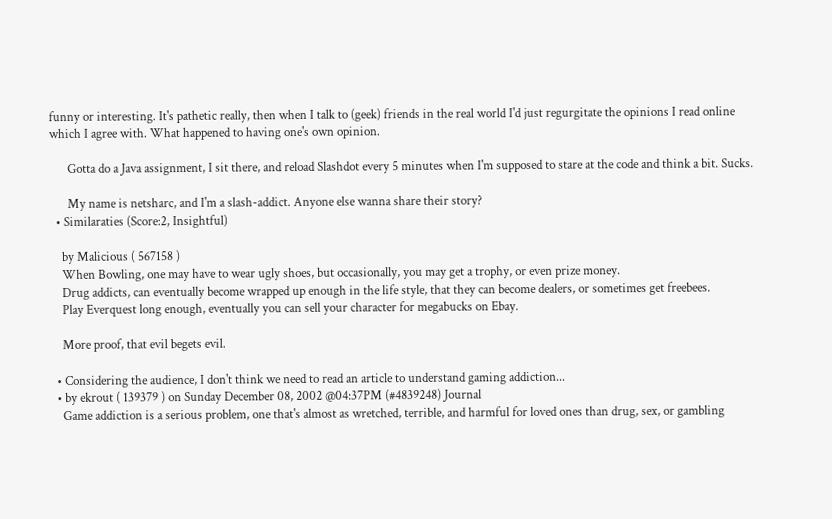funny or interesting. It's pathetic really, then when I talk to (geek) friends in the real world I'd just regurgitate the opinions I read online which I agree with. What happened to having one's own opinion.

      Gotta do a Java assignment, I sit there, and reload Slashdot every 5 minutes when I'm supposed to stare at the code and think a bit. Sucks.

      My name is netsharc, and I'm a slash-addict. Anyone else wanna share their story?
  • Similaraties (Score:2, Insightful)

    by Malicious ( 567158 )
    When Bowling, one may have to wear ugly shoes, but occasionally, you may get a trophy, or even prize money.
    Drug addicts, can eventually become wrapped up enough in the life style, that they can become dealers, or sometimes get freebees.
    Play Everquest long enough, eventually you can sell your character for megabucks on Ebay.

    More proof, that evil begets evil.

  • Considering the audience, I don't think we need to read an article to understand gaming addiction...
  • by ekrout ( 139379 ) on Sunday December 08, 2002 @04:37PM (#4839248) Journal
    Game addiction is a serious problem, one that's almost as wretched, terrible, and harmful for loved ones than drug, sex, or gambling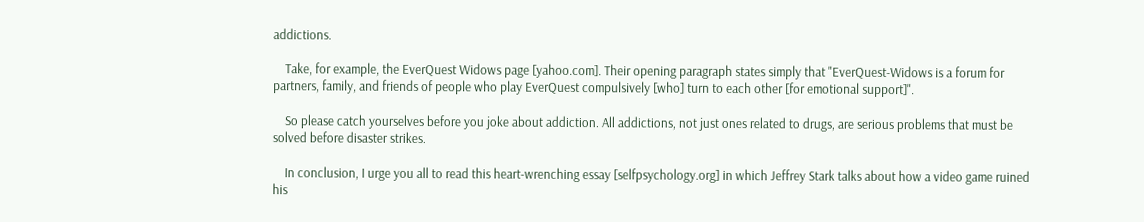addictions.

    Take, for example, the EverQuest Widows page [yahoo.com]. Their opening paragraph states simply that "EverQuest-Widows is a forum for partners, family, and friends of people who play EverQuest compulsively [who] turn to each other [for emotional support]".

    So please catch yourselves before you joke about addiction. All addictions, not just ones related to drugs, are serious problems that must be solved before disaster strikes.

    In conclusion, I urge you all to read this heart-wrenching essay [selfpsychology.org] in which Jeffrey Stark talks about how a video game ruined his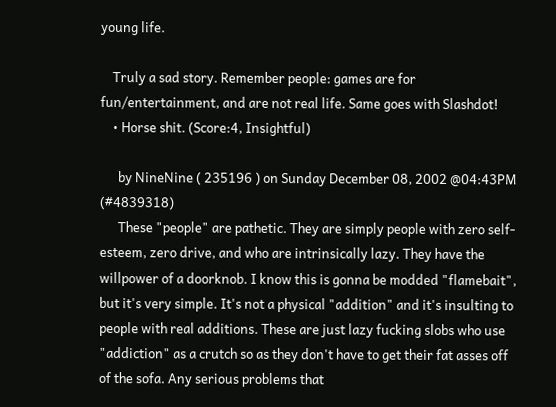young life.

    Truly a sad story. Remember people: games are for fun/entertainment, and are not real life. Same goes with Slashdot!
    • Horse shit. (Score:4, Insightful)

      by NineNine ( 235196 ) on Sunday December 08, 2002 @04:43PM (#4839318)
      These "people" are pathetic. They are simply people with zero self-esteem, zero drive, and who are intrinsically lazy. They have the willpower of a doorknob. I know this is gonna be modded "flamebait", but it's very simple. It's not a physical "addition" and it's insulting to people with real additions. These are just lazy fucking slobs who use "addiction" as a crutch so as they don't have to get their fat asses off of the sofa. Any serious problems that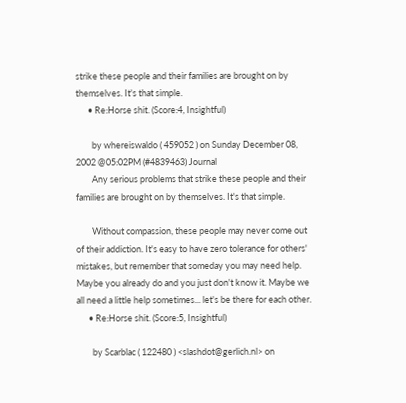strike these people and their families are brought on by themselves. It's that simple.
      • Re:Horse shit. (Score:4, Insightful)

        by whereiswaldo ( 459052 ) on Sunday December 08, 2002 @05:02PM (#4839463) Journal
        Any serious problems that strike these people and their families are brought on by themselves. It's that simple.

        Without compassion, these people may never come out of their addiction. It's easy to have zero tolerance for others' mistakes, but remember that someday you may need help. Maybe you already do and you just don't know it. Maybe we all need a little help sometimes... let's be there for each other.
      • Re:Horse shit. (Score:5, Insightful)

        by Scarblac ( 122480 ) <slashdot@gerlich.nl> on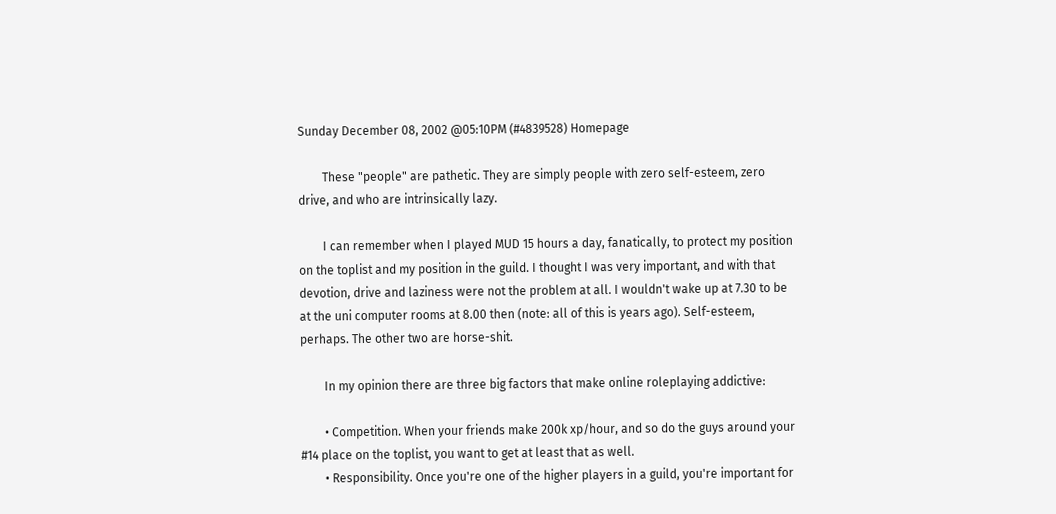Sunday December 08, 2002 @05:10PM (#4839528) Homepage

        These "people" are pathetic. They are simply people with zero self-esteem, zero drive, and who are intrinsically lazy.

        I can remember when I played MUD 15 hours a day, fanatically, to protect my position on the toplist and my position in the guild. I thought I was very important, and with that devotion, drive and laziness were not the problem at all. I wouldn't wake up at 7.30 to be at the uni computer rooms at 8.00 then (note: all of this is years ago). Self-esteem, perhaps. The other two are horse-shit.

        In my opinion there are three big factors that make online roleplaying addictive:

        • Competition. When your friends make 200k xp/hour, and so do the guys around your #14 place on the toplist, you want to get at least that as well.
        • Responsibility. Once you're one of the higher players in a guild, you're important for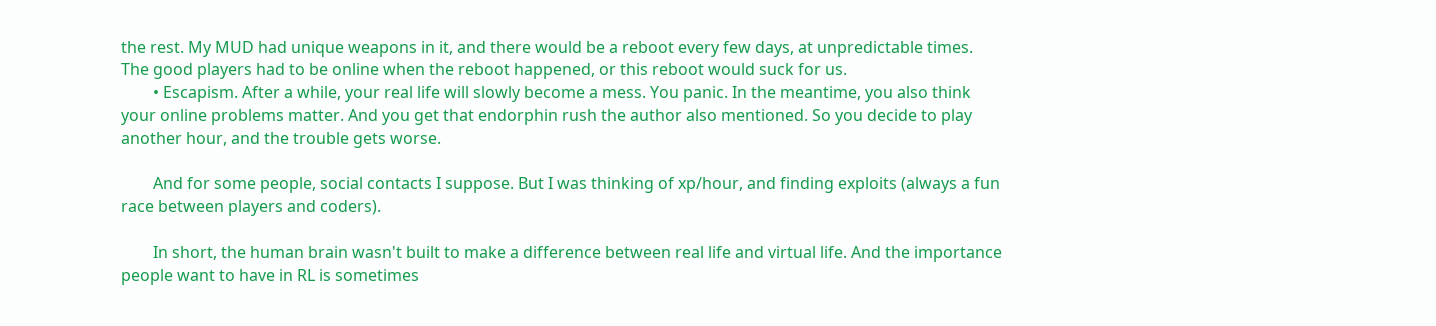the rest. My MUD had unique weapons in it, and there would be a reboot every few days, at unpredictable times. The good players had to be online when the reboot happened, or this reboot would suck for us.
        • Escapism. After a while, your real life will slowly become a mess. You panic. In the meantime, you also think your online problems matter. And you get that endorphin rush the author also mentioned. So you decide to play another hour, and the trouble gets worse.

        And for some people, social contacts I suppose. But I was thinking of xp/hour, and finding exploits (always a fun race between players and coders).

        In short, the human brain wasn't built to make a difference between real life and virtual life. And the importance people want to have in RL is sometimes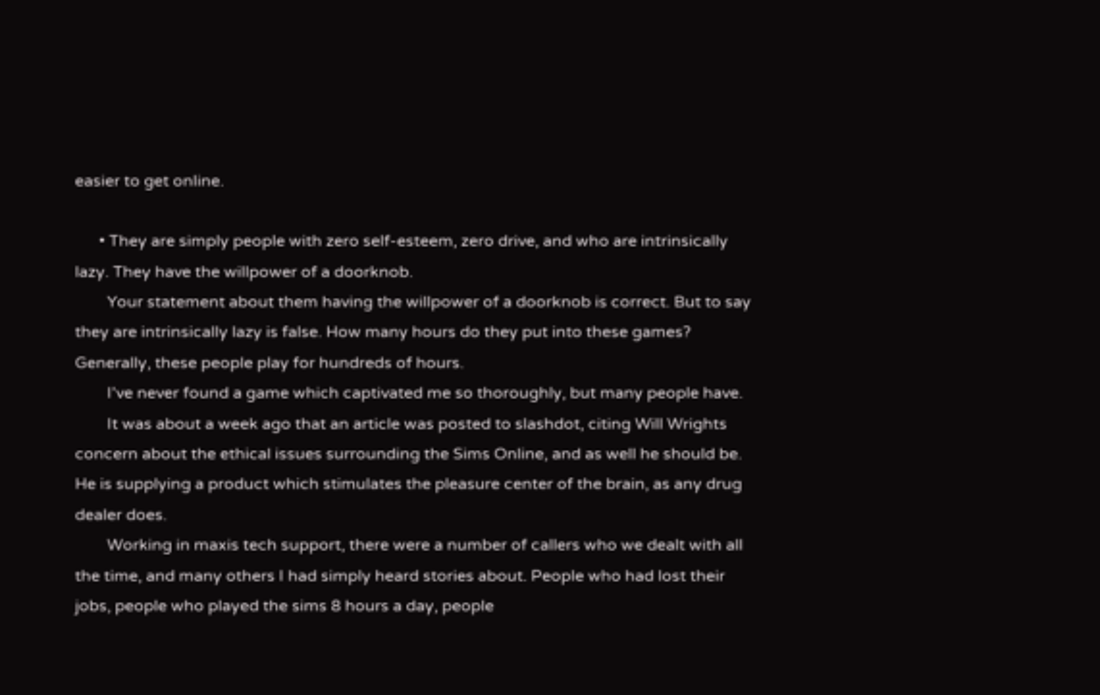easier to get online.

      • They are simply people with zero self-esteem, zero drive, and who are intrinsically lazy. They have the willpower of a doorknob.
        Your statement about them having the willpower of a doorknob is correct. But to say they are intrinsically lazy is false. How many hours do they put into these games? Generally, these people play for hundreds of hours.
        I've never found a game which captivated me so thoroughly, but many people have.
        It was about a week ago that an article was posted to slashdot, citing Will Wrights concern about the ethical issues surrounding the Sims Online, and as well he should be. He is supplying a product which stimulates the pleasure center of the brain, as any drug dealer does.
        Working in maxis tech support, there were a number of callers who we dealt with all the time, and many others I had simply heard stories about. People who had lost their jobs, people who played the sims 8 hours a day, people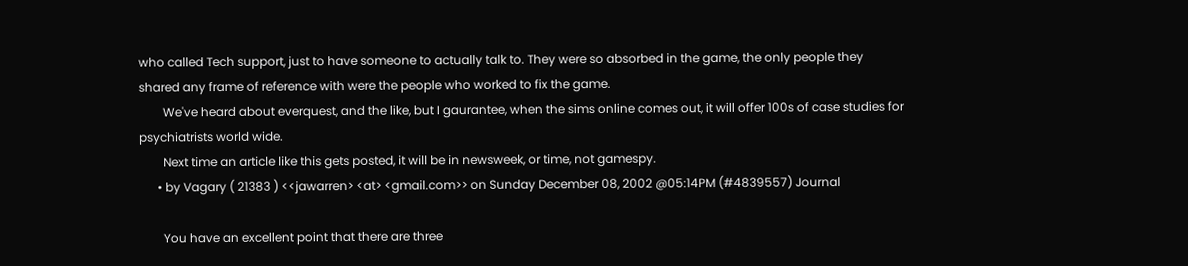who called Tech support, just to have someone to actually talk to. They were so absorbed in the game, the only people they shared any frame of reference with were the people who worked to fix the game.
        We've heard about everquest, and the like, but I gaurantee, when the sims online comes out, it will offer 100s of case studies for psychiatrists world wide.
        Next time an article like this gets posted, it will be in newsweek, or time, not gamespy.
      • by Vagary ( 21383 ) <<jawarren> <at> <gmail.com>> on Sunday December 08, 2002 @05:14PM (#4839557) Journal

        You have an excellent point that there are three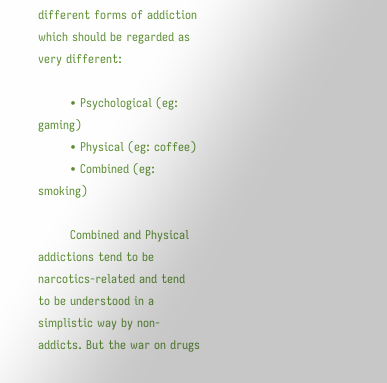different forms of addiction which should be regarded as very different:

        • Psychological (eg: gaming)
        • Physical (eg: coffee)
        • Combined (eg: smoking)

        Combined and Physical addictions tend to be narcotics-related and tend to be understood in a simplistic way by non-addicts. But the war on drugs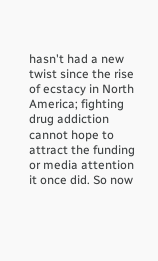hasn't had a new twist since the rise of ecstacy in North America; fighting drug addiction cannot hope to attract the funding or media attention it once did. So now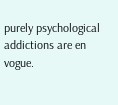purely psychological addictions are en vogue.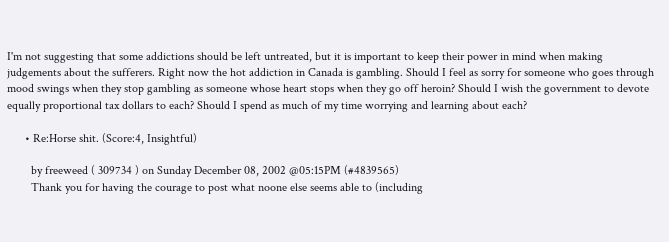I'm not suggesting that some addictions should be left untreated, but it is important to keep their power in mind when making judgements about the sufferers. Right now the hot addiction in Canada is gambling. Should I feel as sorry for someone who goes through mood swings when they stop gambling as someone whose heart stops when they go off heroin? Should I wish the government to devote equally proportional tax dollars to each? Should I spend as much of my time worrying and learning about each?

      • Re:Horse shit. (Score:4, Insightful)

        by freeweed ( 309734 ) on Sunday December 08, 2002 @05:15PM (#4839565)
        Thank you for having the courage to post what noone else seems able to (including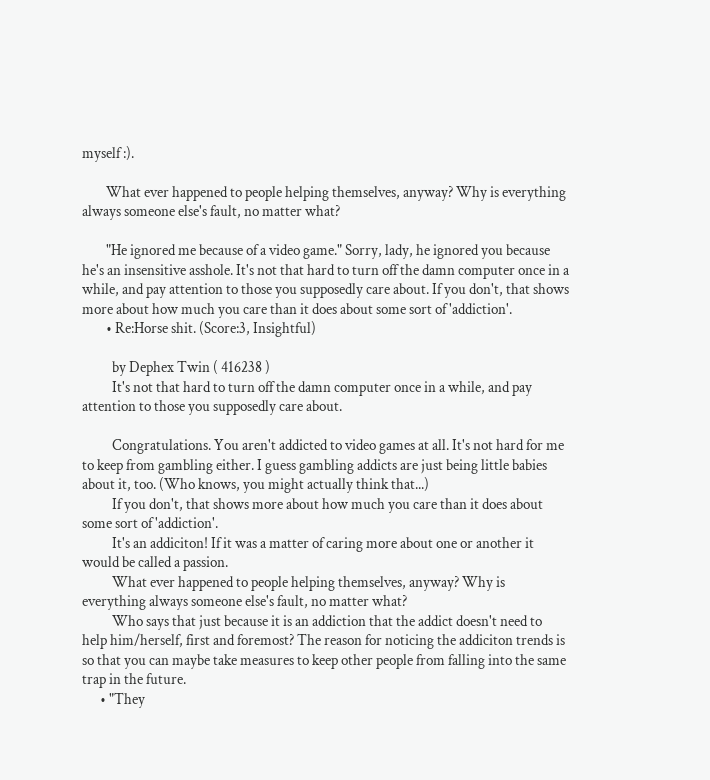myself :).

        What ever happened to people helping themselves, anyway? Why is everything always someone else's fault, no matter what?

        "He ignored me because of a video game." Sorry, lady, he ignored you because he's an insensitive asshole. It's not that hard to turn off the damn computer once in a while, and pay attention to those you supposedly care about. If you don't, that shows more about how much you care than it does about some sort of 'addiction'.
        • Re:Horse shit. (Score:3, Insightful)

          by Dephex Twin ( 416238 )
          It's not that hard to turn off the damn computer once in a while, and pay attention to those you supposedly care about.

          Congratulations. You aren't addicted to video games at all. It's not hard for me to keep from gambling either. I guess gambling addicts are just being little babies about it, too. (Who knows, you might actually think that...)
          If you don't, that shows more about how much you care than it does about some sort of 'addiction'.
          It's an addiciton! If it was a matter of caring more about one or another it would be called a passion.
          What ever happened to people helping themselves, anyway? Why is everything always someone else's fault, no matter what?
          Who says that just because it is an addiction that the addict doesn't need to help him/herself, first and foremost? The reason for noticing the addiciton trends is so that you can maybe take measures to keep other people from falling into the same trap in the future.
      • "They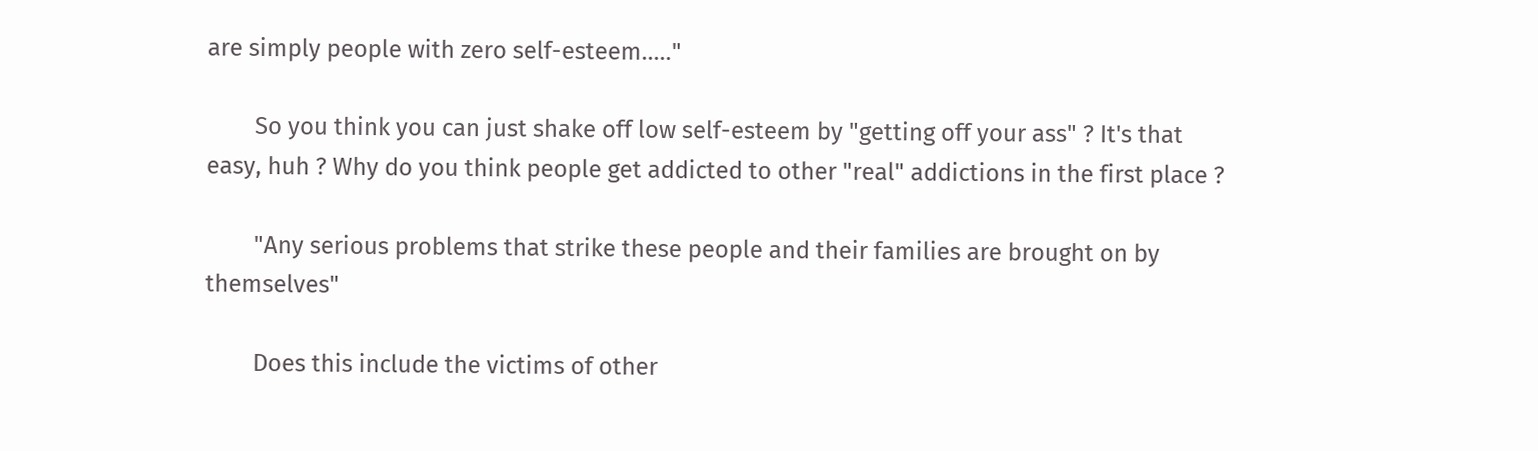are simply people with zero self-esteem....."

        So you think you can just shake off low self-esteem by "getting off your ass" ? It's that easy, huh ? Why do you think people get addicted to other "real" addictions in the first place ?

        "Any serious problems that strike these people and their families are brought on by themselves"

        Does this include the victims of other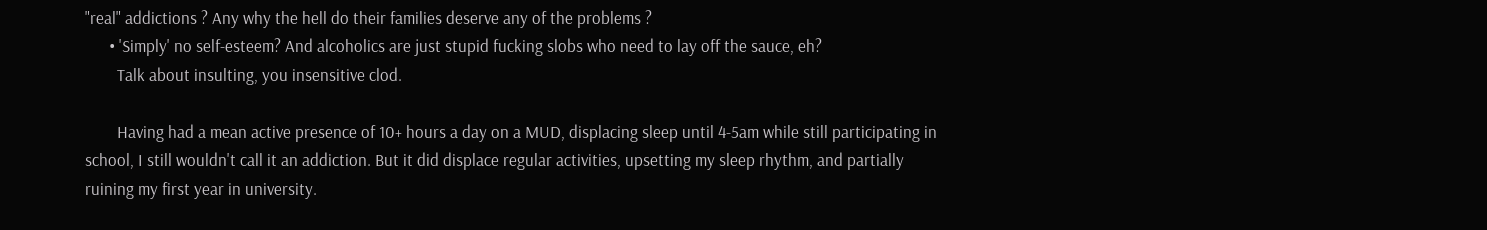"real" addictions ? Any why the hell do their families deserve any of the problems ?
      • 'Simply' no self-esteem? And alcoholics are just stupid fucking slobs who need to lay off the sauce, eh?
        Talk about insulting, you insensitive clod.

        Having had a mean active presence of 10+ hours a day on a MUD, displacing sleep until 4-5am while still participating in school, I still wouldn't call it an addiction. But it did displace regular activities, upsetting my sleep rhythm, and partially ruining my first year in university.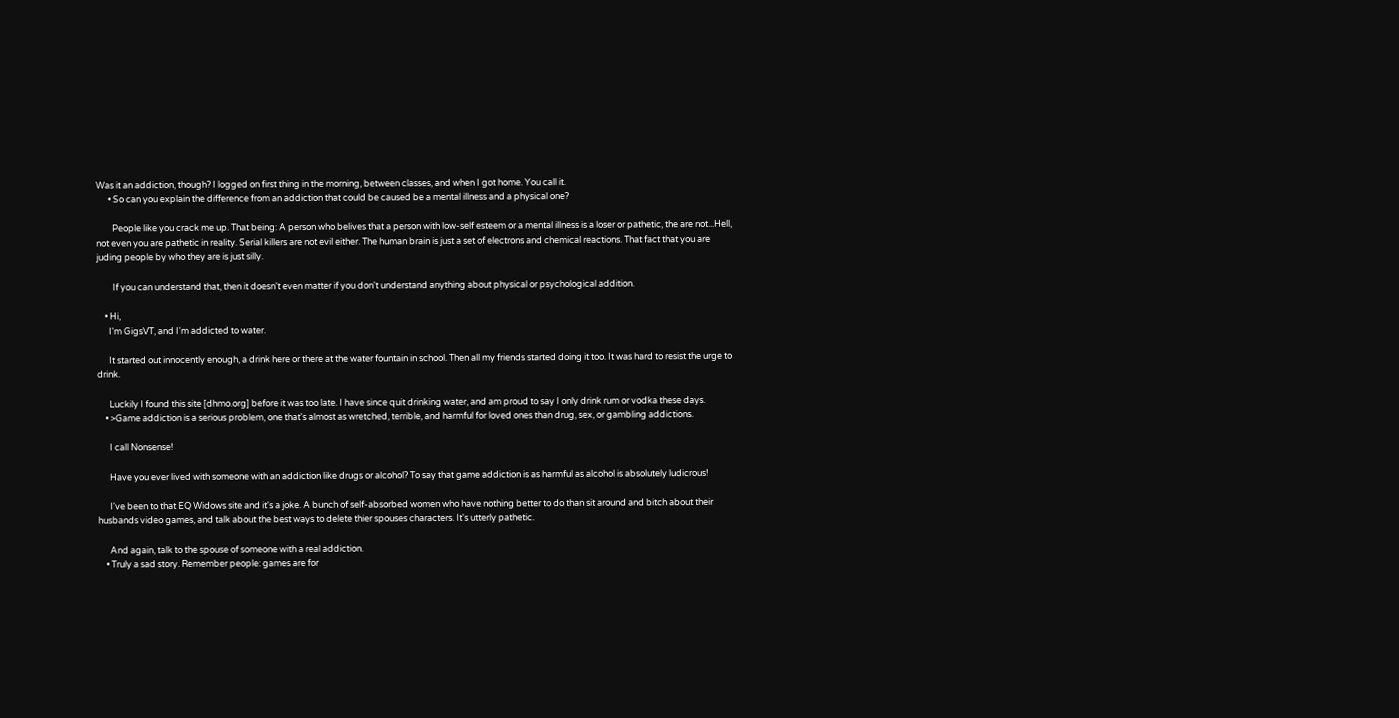Was it an addiction, though? I logged on first thing in the morning, between classes, and when I got home. You call it.
      • So can you explain the difference from an addiction that could be caused be a mental illness and a physical one?

        People like you crack me up. That being: A person who belives that a person with low-self esteem or a mental illness is a loser or pathetic, the are not...Hell, not even you are pathetic in reality. Serial killers are not evil either. The human brain is just a set of electrons and chemical reactions. That fact that you are juding people by who they are is just silly.

        If you can understand that, then it doesn't even matter if you don't understand anything about physical or psychological addition.

    • Hi,
      I'm GigsVT, and I'm addicted to water.

      It started out innocently enough, a drink here or there at the water fountain in school. Then all my friends started doing it too. It was hard to resist the urge to drink.

      Luckily I found this site [dhmo.org] before it was too late. I have since quit drinking water, and am proud to say I only drink rum or vodka these days.
    • >Game addiction is a serious problem, one that's almost as wretched, terrible, and harmful for loved ones than drug, sex, or gambling addictions.

      I call Nonsense!

      Have you ever lived with someone with an addiction like drugs or alcohol? To say that game addiction is as harmful as alcohol is absolutely ludicrous!

      I've been to that EQ Widows site and it's a joke. A bunch of self-absorbed women who have nothing better to do than sit around and bitch about their husbands video games, and talk about the best ways to delete thier spouses characters. It's utterly pathetic.

      And again, talk to the spouse of someone with a real addiction.
    • Truly a sad story. Remember people: games are for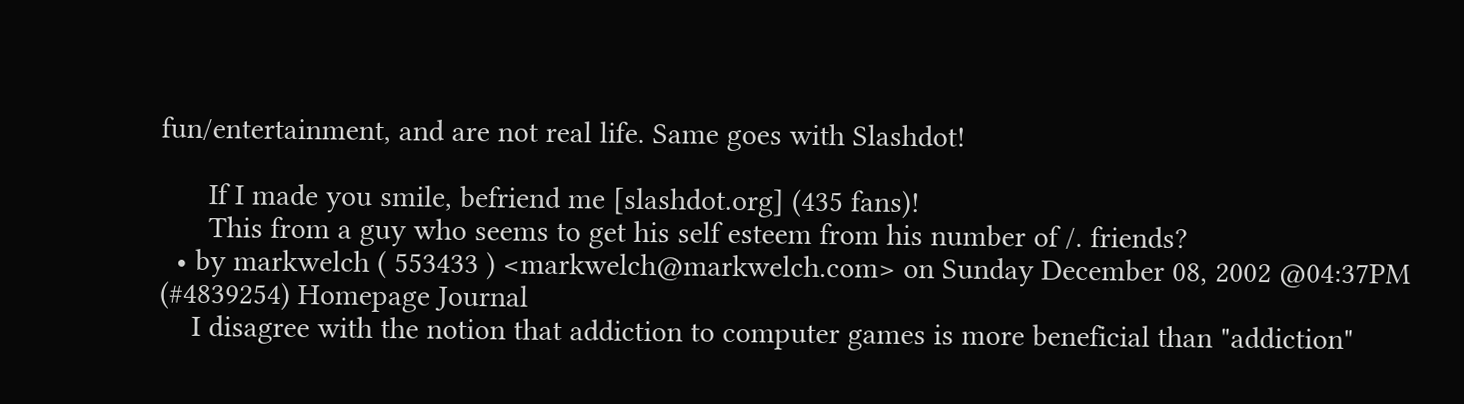fun/entertainment, and are not real life. Same goes with Slashdot!

      If I made you smile, befriend me [slashdot.org] (435 fans)!
      This from a guy who seems to get his self esteem from his number of /. friends?
  • by markwelch ( 553433 ) <markwelch@markwelch.com> on Sunday December 08, 2002 @04:37PM (#4839254) Homepage Journal
    I disagree with the notion that addiction to computer games is more beneficial than "addiction"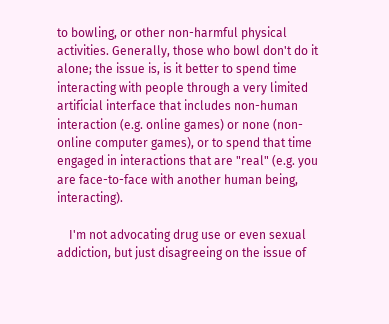to bowling, or other non-harmful physical activities. Generally, those who bowl don't do it alone; the issue is, is it better to spend time interacting with people through a very limited artificial interface that includes non-human interaction (e.g. online games) or none (non-online computer games), or to spend that time engaged in interactions that are "real" (e.g. you are face-to-face with another human being, interacting).

    I'm not advocating drug use or even sexual addiction, but just disagreeing on the issue of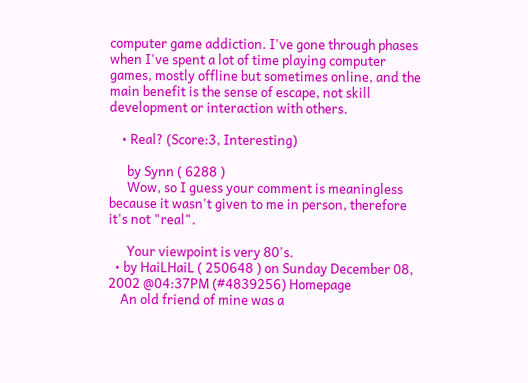computer game addiction. I've gone through phases when I've spent a lot of time playing computer games, mostly offline but sometimes online, and the main benefit is the sense of escape, not skill development or interaction with others.

    • Real? (Score:3, Interesting)

      by Synn ( 6288 )
      Wow, so I guess your comment is meaningless because it wasn't given to me in person, therefore it's not "real".

      Your viewpoint is very 80's.
  • by HaiLHaiL ( 250648 ) on Sunday December 08, 2002 @04:37PM (#4839256) Homepage
    An old friend of mine was a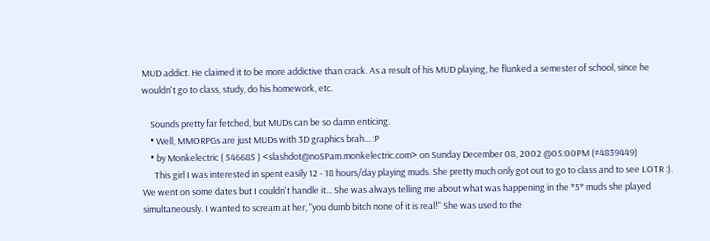MUD addict. He claimed it to be more addictive than crack. As a result of his MUD playing, he flunked a semester of school, since he wouldn't go to class, study, do his homework, etc.

    Sounds pretty far fetched, but MUDs can be so damn enticing.
    • Well, MMORPGs are just MUDs with 3D graphics brah... :P
    • by Monkelectric ( 546685 ) <slashdot@noSPam.monkelectric.com> on Sunday December 08, 2002 @05:00PM (#4839449)
      This girl I was interested in spent easily 12 - 18 hours/day playing muds. She pretty much only got out to go to class and to see LOTR :). We went on some dates but I couldn't handle it... She was always telling me about what was happening in the *5* muds she played simultaneously. I wanted to scream at her, "you dumb bitch none of it is real!" She was used to the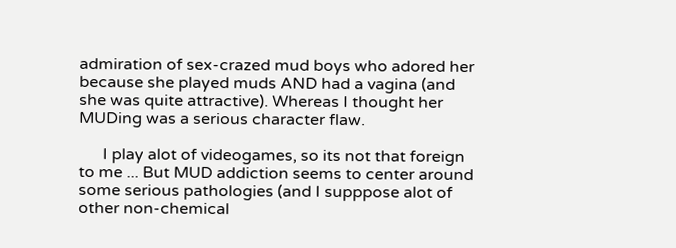admiration of sex-crazed mud boys who adored her because she played muds AND had a vagina (and she was quite attractive). Whereas I thought her MUDing was a serious character flaw.

      I play alot of videogames, so its not that foreign to me ... But MUD addiction seems to center around some serious pathologies (and I supppose alot of other non-chemical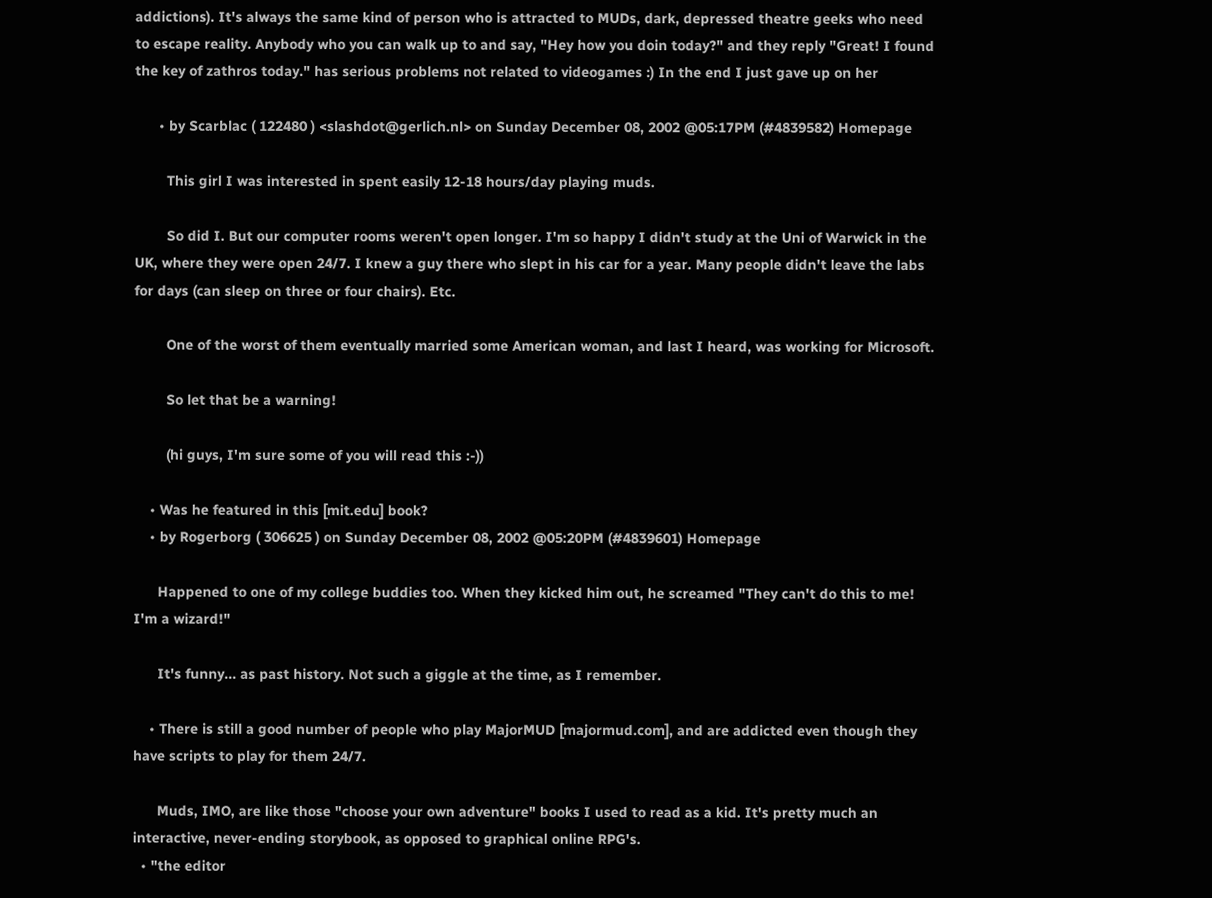addictions). It's always the same kind of person who is attracted to MUDs, dark, depressed theatre geeks who need to escape reality. Anybody who you can walk up to and say, "Hey how you doin today?" and they reply "Great! I found the key of zathros today." has serious problems not related to videogames :) In the end I just gave up on her

      • by Scarblac ( 122480 ) <slashdot@gerlich.nl> on Sunday December 08, 2002 @05:17PM (#4839582) Homepage

        This girl I was interested in spent easily 12-18 hours/day playing muds.

        So did I. But our computer rooms weren't open longer. I'm so happy I didn't study at the Uni of Warwick in the UK, where they were open 24/7. I knew a guy there who slept in his car for a year. Many people didn't leave the labs for days (can sleep on three or four chairs). Etc.

        One of the worst of them eventually married some American woman, and last I heard, was working for Microsoft.

        So let that be a warning!

        (hi guys, I'm sure some of you will read this :-))

    • Was he featured in this [mit.edu] book?
    • by Rogerborg ( 306625 ) on Sunday December 08, 2002 @05:20PM (#4839601) Homepage

      Happened to one of my college buddies too. When they kicked him out, he screamed "They can't do this to me! I'm a wizard!"

      It's funny... as past history. Not such a giggle at the time, as I remember.

    • There is still a good number of people who play MajorMUD [majormud.com], and are addicted even though they have scripts to play for them 24/7.

      Muds, IMO, are like those "choose your own adventure" books I used to read as a kid. It's pretty much an interactive, never-ending storybook, as opposed to graphical online RPG's.
  • "the editor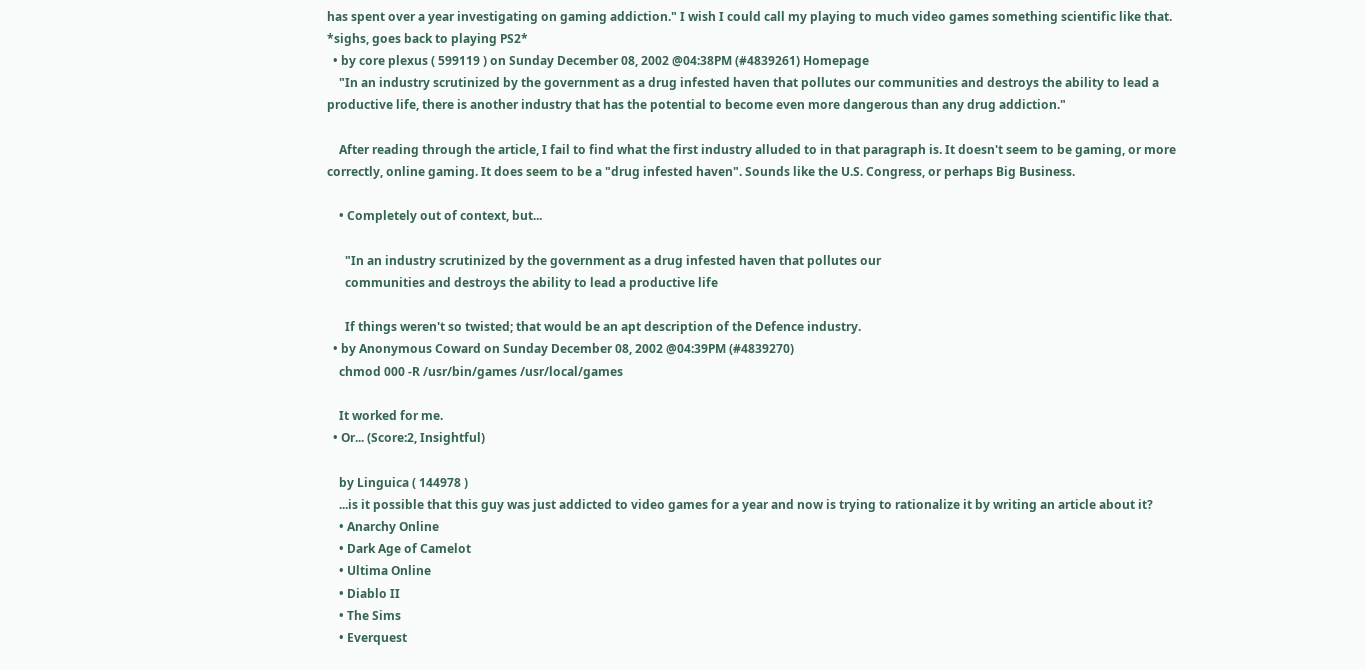has spent over a year investigating on gaming addiction." I wish I could call my playing to much video games something scientific like that. *sighs, goes back to playing PS2*
  • by core plexus ( 599119 ) on Sunday December 08, 2002 @04:38PM (#4839261) Homepage
    "In an industry scrutinized by the government as a drug infested haven that pollutes our communities and destroys the ability to lead a productive life, there is another industry that has the potential to become even more dangerous than any drug addiction."

    After reading through the article, I fail to find what the first industry alluded to in that paragraph is. It doesn't seem to be gaming, or more correctly, online gaming. It does seem to be a "drug infested haven". Sounds like the U.S. Congress, or perhaps Big Business.

    • Completely out of context, but...

      "In an industry scrutinized by the government as a drug infested haven that pollutes our
      communities and destroys the ability to lead a productive life

      If things weren't so twisted; that would be an apt description of the Defence industry.
  • by Anonymous Coward on Sunday December 08, 2002 @04:39PM (#4839270)
    chmod 000 -R /usr/bin/games /usr/local/games

    It worked for me.
  • Or... (Score:2, Insightful)

    by Linguica ( 144978 )
    ...is it possible that this guy was just addicted to video games for a year and now is trying to rationalize it by writing an article about it?
    • Anarchy Online
    • Dark Age of Camelot
    • Ultima Online
    • Diablo II
    • The Sims
    • Everquest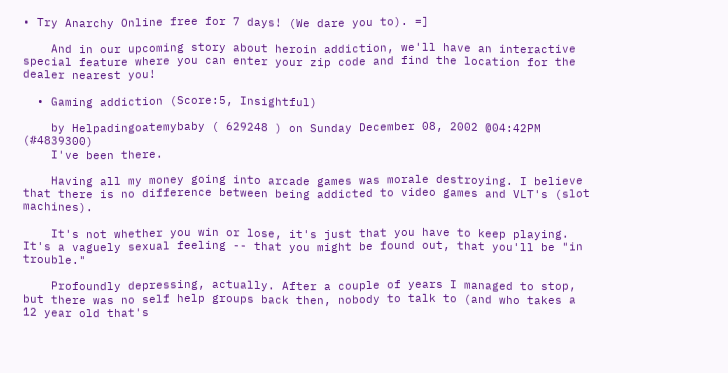• Try Anarchy Online free for 7 days! (We dare you to). =]

    And in our upcoming story about heroin addiction, we'll have an interactive special feature where you can enter your zip code and find the location for the dealer nearest you!

  • Gaming addiction (Score:5, Insightful)

    by Helpadingoatemybaby ( 629248 ) on Sunday December 08, 2002 @04:42PM (#4839300)
    I've been there.

    Having all my money going into arcade games was morale destroying. I believe that there is no difference between being addicted to video games and VLT's (slot machines).

    It's not whether you win or lose, it's just that you have to keep playing. It's a vaguely sexual feeling -- that you might be found out, that you'll be "in trouble."

    Profoundly depressing, actually. After a couple of years I managed to stop, but there was no self help groups back then, nobody to talk to (and who takes a 12 year old that's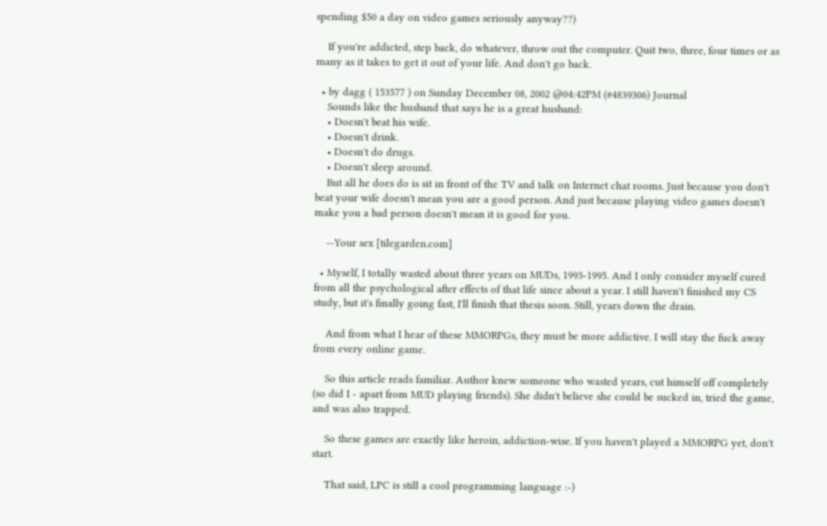spending $50 a day on video games seriously anyway??)

    If you're addicted, step back, do whatever, throw out the computer. Quit two, three, four times or as many as it takes to get it out of your life. And don't go back.

  • by dagg ( 153577 ) on Sunday December 08, 2002 @04:42PM (#4839306) Journal
    Sounds like the husband that says he is a great husband:
    • Doesn't beat his wife.
    • Doesn't drink.
    • Doesn't do drugs.
    • Doesn't sleep around.
    But all he does do is sit in front of the TV and talk on Internet chat rooms. Just because you don't beat your wife doesn't mean you are a good person. And just because playing video games doesn't make you a bad person doesn't mean it is good for you.

    --Your sex [tilegarden.com]

  • Myself, I totally wasted about three years on MUDs, 1993-1995. And I only consider myself cured from all the psychological after effects of that life since about a year. I still haven't finished my CS study, but it's finally going fast, I'll finish that thesis soon. Still, years down the drain.

    And from what I hear of these MMORPGs, they must be more addictive. I will stay the fuck away from every online game.

    So this article reads familiar. Author knew someone who wasted years, cut himself off completely (so did I - apart from MUD playing friends). She didn't believe she could be sucked in, tried the game, and was also trapped.

    So these games are exactly like heroin, addiction-wise. If you haven't played a MMORPG yet, don't start.

    That said, LPC is still a cool programming language :-)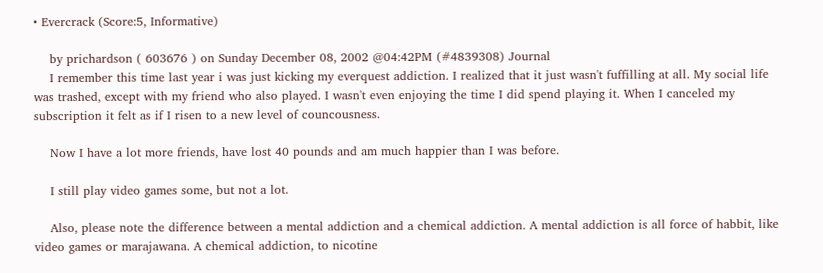• Evercrack (Score:5, Informative)

    by prichardson ( 603676 ) on Sunday December 08, 2002 @04:42PM (#4839308) Journal
    I remember this time last year i was just kicking my everquest addiction. I realized that it just wasn't fuffilling at all. My social life was trashed, except with my friend who also played. I wasn't even enjoying the time I did spend playing it. When I canceled my subscription it felt as if I risen to a new level of councousness.

    Now I have a lot more friends, have lost 40 pounds and am much happier than I was before.

    I still play video games some, but not a lot.

    Also, please note the difference between a mental addiction and a chemical addiction. A mental addiction is all force of habbit, like video games or marajawana. A chemical addiction, to nicotine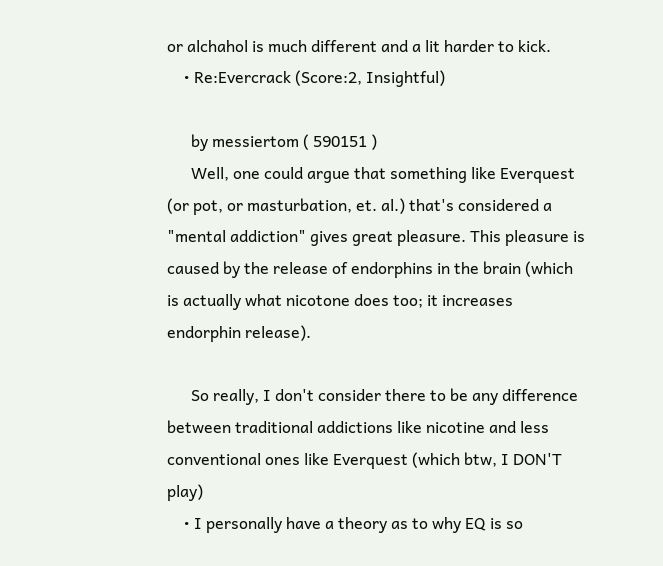or alchahol is much different and a lit harder to kick.
    • Re:Evercrack (Score:2, Insightful)

      by messiertom ( 590151 )
      Well, one could argue that something like Everquest (or pot, or masturbation, et. al.) that's considered a "mental addiction" gives great pleasure. This pleasure is caused by the release of endorphins in the brain (which is actually what nicotone does too; it increases endorphin release).

      So really, I don't consider there to be any difference between traditional addictions like nicotine and less conventional ones like Everquest (which btw, I DON'T play)
    • I personally have a theory as to why EQ is so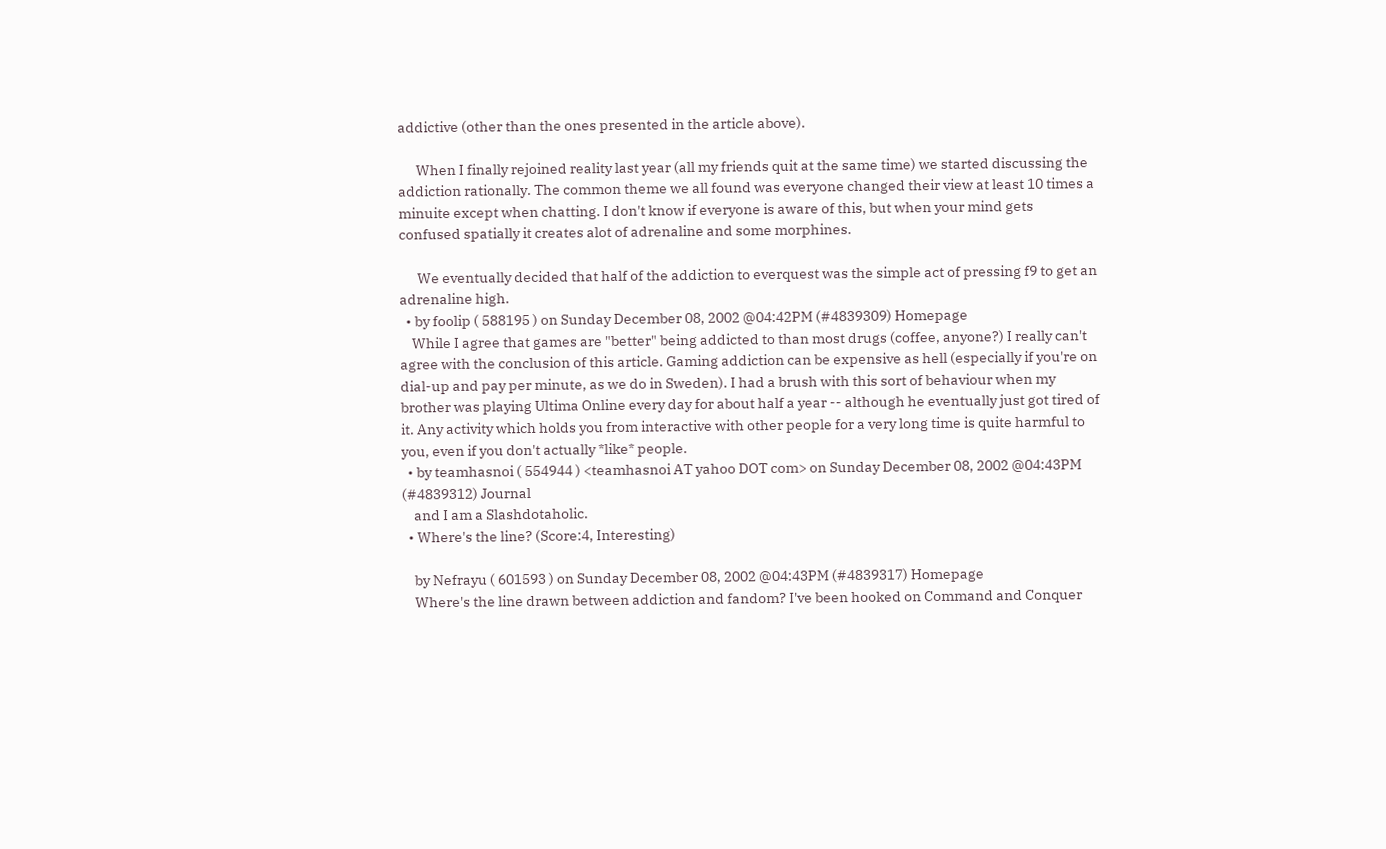addictive (other than the ones presented in the article above).

      When I finally rejoined reality last year (all my friends quit at the same time) we started discussing the addiction rationally. The common theme we all found was everyone changed their view at least 10 times a minuite except when chatting. I don't know if everyone is aware of this, but when your mind gets confused spatially it creates alot of adrenaline and some morphines.

      We eventually decided that half of the addiction to everquest was the simple act of pressing f9 to get an adrenaline high.
  • by foolip ( 588195 ) on Sunday December 08, 2002 @04:42PM (#4839309) Homepage
    While I agree that games are "better" being addicted to than most drugs (coffee, anyone?) I really can't agree with the conclusion of this article. Gaming addiction can be expensive as hell (especially if you're on dial-up and pay per minute, as we do in Sweden). I had a brush with this sort of behaviour when my brother was playing Ultima Online every day for about half a year -- although he eventually just got tired of it. Any activity which holds you from interactive with other people for a very long time is quite harmful to you, even if you don't actually *like* people.
  • by teamhasnoi ( 554944 ) <teamhasnoi AT yahoo DOT com> on Sunday December 08, 2002 @04:43PM (#4839312) Journal
    and I am a Slashdotaholic.
  • Where's the line? (Score:4, Interesting)

    by Nefrayu ( 601593 ) on Sunday December 08, 2002 @04:43PM (#4839317) Homepage
    Where's the line drawn between addiction and fandom? I've been hooked on Command and Conquer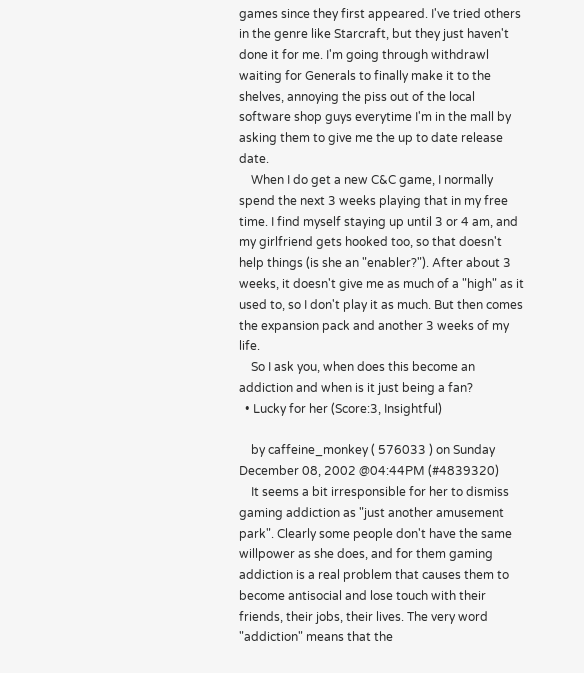games since they first appeared. I've tried others in the genre like Starcraft, but they just haven't done it for me. I'm going through withdrawl waiting for Generals to finally make it to the shelves, annoying the piss out of the local software shop guys everytime I'm in the mall by asking them to give me the up to date release date.
    When I do get a new C&C game, I normally spend the next 3 weeks playing that in my free time. I find myself staying up until 3 or 4 am, and my girlfriend gets hooked too, so that doesn't help things (is she an "enabler?"). After about 3 weeks, it doesn't give me as much of a "high" as it used to, so I don't play it as much. But then comes the expansion pack and another 3 weeks of my life.
    So I ask you, when does this become an addiction and when is it just being a fan?
  • Lucky for her (Score:3, Insightful)

    by caffeine_monkey ( 576033 ) on Sunday December 08, 2002 @04:44PM (#4839320)
    It seems a bit irresponsible for her to dismiss gaming addiction as "just another amusement park". Clearly some people don't have the same willpower as she does, and for them gaming addiction is a real problem that causes them to become antisocial and lose touch with their friends, their jobs, their lives. The very word "addiction" means that the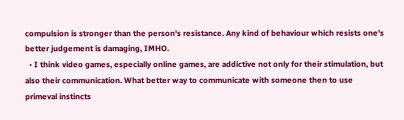compulsion is stronger than the person's resistance. Any kind of behaviour which resists one's better judgement is damaging, IMHO.
  • I think video games, especially online games, are addictive not only for their stimulation, but also their communication. What better way to communicate with someone then to use primeval instincts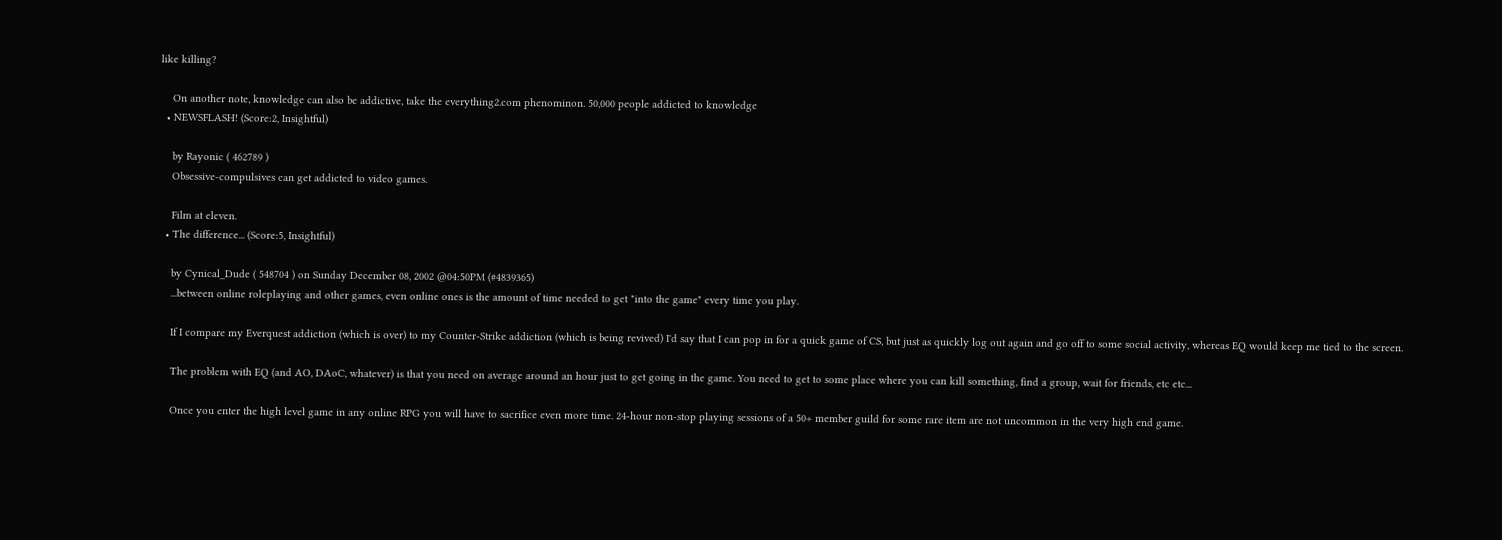like killing?

    On another note, knowledge can also be addictive, take the everything2.com phenominon. 50,000 people addicted to knowledge
  • NEWSFLASH! (Score:2, Insightful)

    by Rayonic ( 462789 )
    Obsessive-compulsives can get addicted to video games.

    Film at eleven.
  • The difference... (Score:5, Insightful)

    by Cynical_Dude ( 548704 ) on Sunday December 08, 2002 @04:50PM (#4839365)
    ...between online roleplaying and other games, even online ones is the amount of time needed to get "into the game" every time you play.

    If I compare my Everquest addiction (which is over) to my Counter-Strike addiction (which is being revived) I'd say that I can pop in for a quick game of CS, but just as quickly log out again and go off to some social activity, whereas EQ would keep me tied to the screen.

    The problem with EQ (and AO, DAoC, whatever) is that you need on average around an hour just to get going in the game. You need to get to some place where you can kill something, find a group, wait for friends, etc etc...

    Once you enter the high level game in any online RPG you will have to sacrifice even more time. 24-hour non-stop playing sessions of a 50+ member guild for some rare item are not uncommon in the very high end game.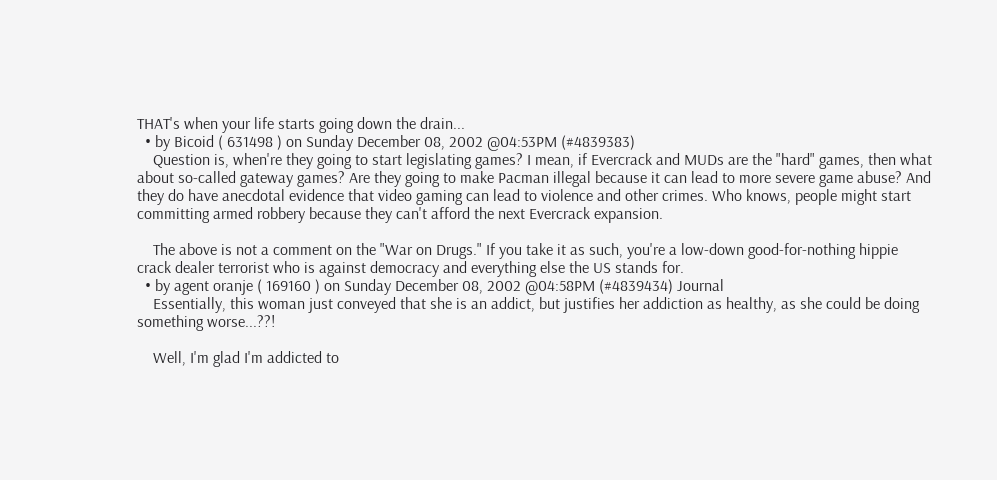THAT's when your life starts going down the drain...
  • by Bicoid ( 631498 ) on Sunday December 08, 2002 @04:53PM (#4839383)
    Question is, when're they going to start legislating games? I mean, if Evercrack and MUDs are the "hard" games, then what about so-called gateway games? Are they going to make Pacman illegal because it can lead to more severe game abuse? And they do have anecdotal evidence that video gaming can lead to violence and other crimes. Who knows, people might start committing armed robbery because they can't afford the next Evercrack expansion.

    The above is not a comment on the "War on Drugs." If you take it as such, you're a low-down good-for-nothing hippie crack dealer terrorist who is against democracy and everything else the US stands for.
  • by agent oranje ( 169160 ) on Sunday December 08, 2002 @04:58PM (#4839434) Journal
    Essentially, this woman just conveyed that she is an addict, but justifies her addiction as healthy, as she could be doing something worse...??!

    Well, I'm glad I'm addicted to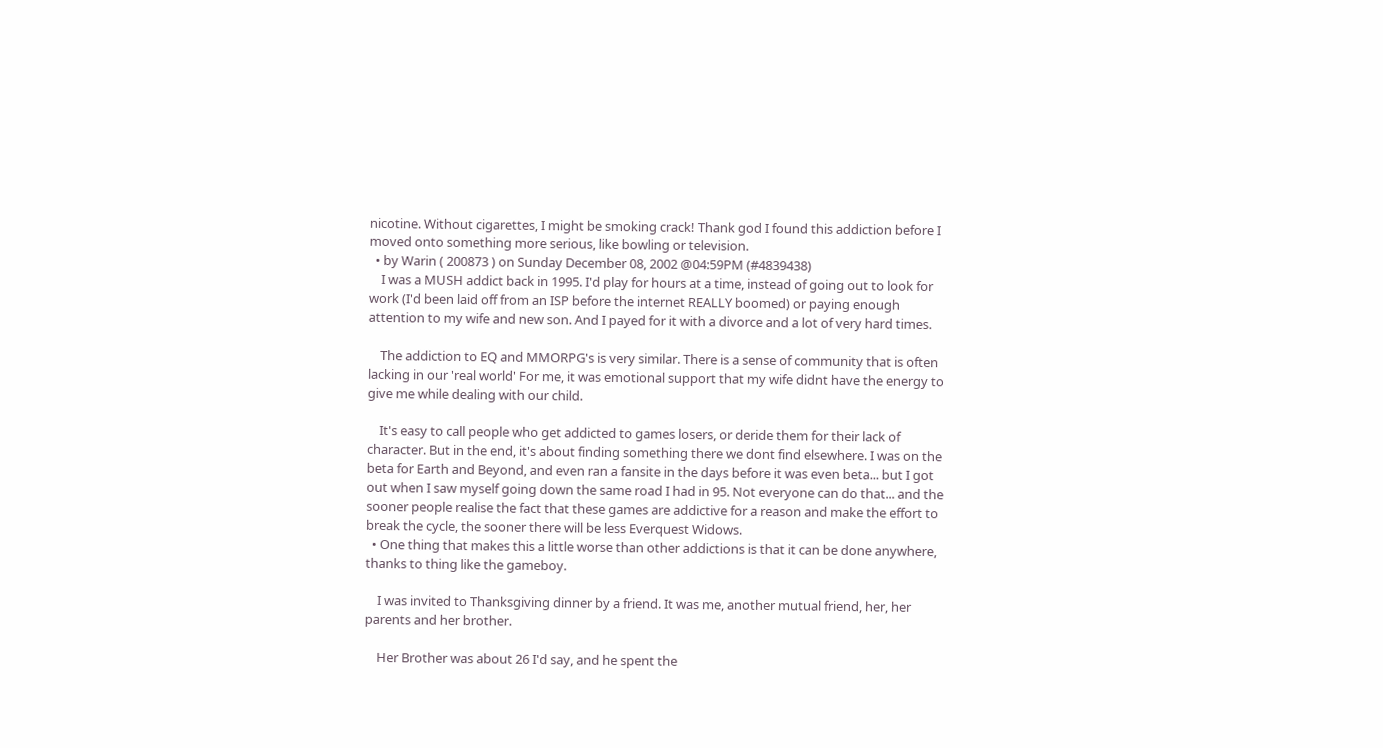nicotine. Without cigarettes, I might be smoking crack! Thank god I found this addiction before I moved onto something more serious, like bowling or television.
  • by Warin ( 200873 ) on Sunday December 08, 2002 @04:59PM (#4839438)
    I was a MUSH addict back in 1995. I'd play for hours at a time, instead of going out to look for work (I'd been laid off from an ISP before the internet REALLY boomed) or paying enough attention to my wife and new son. And I payed for it with a divorce and a lot of very hard times.

    The addiction to EQ and MMORPG's is very similar. There is a sense of community that is often lacking in our 'real world' For me, it was emotional support that my wife didnt have the energy to give me while dealing with our child.

    It's easy to call people who get addicted to games losers, or deride them for their lack of character. But in the end, it's about finding something there we dont find elsewhere. I was on the beta for Earth and Beyond, and even ran a fansite in the days before it was even beta... but I got out when I saw myself going down the same road I had in 95. Not everyone can do that... and the sooner people realise the fact that these games are addictive for a reason and make the effort to break the cycle, the sooner there will be less Everquest Widows.
  • One thing that makes this a little worse than other addictions is that it can be done anywhere, thanks to thing like the gameboy.

    I was invited to Thanksgiving dinner by a friend. It was me, another mutual friend, her, her parents and her brother.

    Her Brother was about 26 I'd say, and he spent the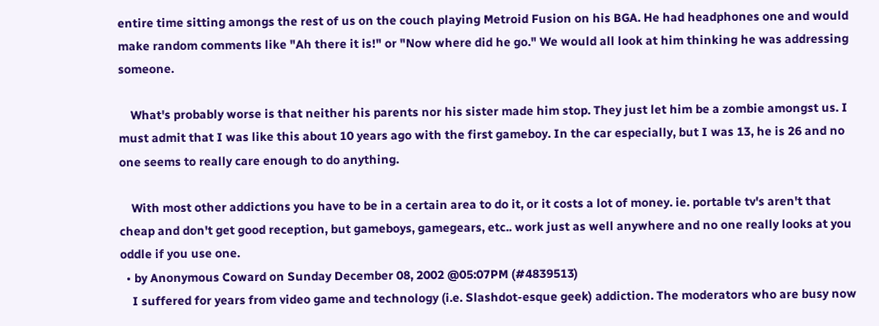entire time sitting amongs the rest of us on the couch playing Metroid Fusion on his BGA. He had headphones one and would make random comments like "Ah there it is!" or "Now where did he go." We would all look at him thinking he was addressing someone.

    What's probably worse is that neither his parents nor his sister made him stop. They just let him be a zombie amongst us. I must admit that I was like this about 10 years ago with the first gameboy. In the car especially, but I was 13, he is 26 and no one seems to really care enough to do anything.

    With most other addictions you have to be in a certain area to do it, or it costs a lot of money. ie. portable tv's aren't that cheap and don't get good reception, but gameboys, gamegears, etc.. work just as well anywhere and no one really looks at you oddle if you use one.
  • by Anonymous Coward on Sunday December 08, 2002 @05:07PM (#4839513)
    I suffered for years from video game and technology (i.e. Slashdot-esque geek) addiction. The moderators who are busy now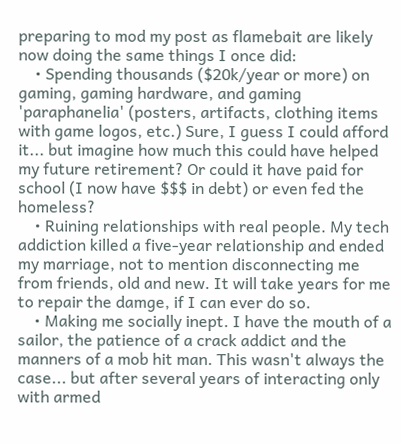preparing to mod my post as flamebait are likely now doing the same things I once did:
    • Spending thousands ($20k/year or more) on gaming, gaming hardware, and gaming 'paraphanelia' (posters, artifacts, clothing items with game logos, etc.) Sure, I guess I could afford it... but imagine how much this could have helped my future retirement? Or could it have paid for school (I now have $$$ in debt) or even fed the homeless?
    • Ruining relationships with real people. My tech addiction killed a five-year relationship and ended my marriage, not to mention disconnecting me from friends, old and new. It will take years for me to repair the damge, if I can ever do so.
    • Making me socially inept. I have the mouth of a sailor, the patience of a crack addict and the manners of a mob hit man. This wasn't always the case... but after several years of interacting only with armed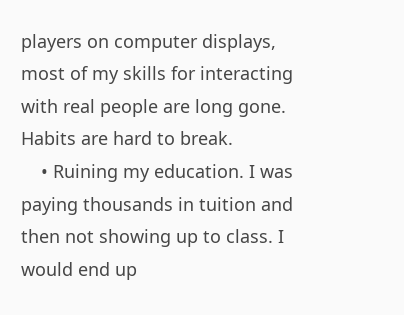players on computer displays, most of my skills for interacting with real people are long gone. Habits are hard to break.
    • Ruining my education. I was paying thousands in tuition and then not showing up to class. I would end up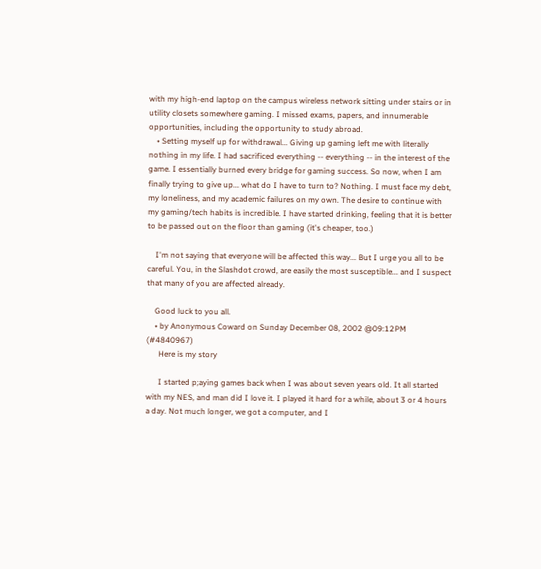with my high-end laptop on the campus wireless network sitting under stairs or in utility closets somewhere gaming. I missed exams, papers, and innumerable opportunities, including the opportunity to study abroad.
    • Setting myself up for withdrawal... Giving up gaming left me with literally nothing in my life. I had sacrificed everything -- everything -- in the interest of the game. I essentially burned every bridge for gaming success. So now, when I am finally trying to give up... what do I have to turn to? Nothing. I must face my debt, my loneliness, and my academic failures on my own. The desire to continue with my gaming/tech habits is incredible. I have started drinking, feeling that it is better to be passed out on the floor than gaming (it's cheaper, too.)

    I'm not saying that everyone will be affected this way... But I urge you all to be careful. You, in the Slashdot crowd, are easily the most susceptible... and I suspect that many of you are affected already.

    Good luck to you all.
    • by Anonymous Coward on Sunday December 08, 2002 @09:12PM (#4840967)
      Here is my story

      I started p;aying games back when I was about seven years old. It all started with my NES, and man did I love it. I played it hard for a while, about 3 or 4 hours a day. Not much longer, we got a computer, and I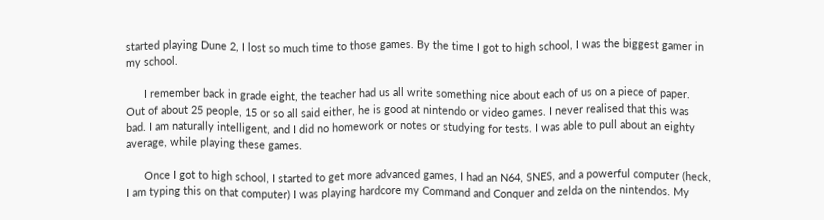started playing Dune 2, I lost so much time to those games. By the time I got to high school, I was the biggest gamer in my school.

      I remember back in grade eight, the teacher had us all write something nice about each of us on a piece of paper. Out of about 25 people, 15 or so all said either, he is good at nintendo or video games. I never realised that this was bad. I am naturally intelligent, and I did no homework or notes or studying for tests. I was able to pull about an eighty average, while playing these games.

      Once I got to high school, I started to get more advanced games, I had an N64, SNES, and a powerful computer (heck, I am typing this on that computer) I was playing hardcore my Command and Conquer and zelda on the nintendos. My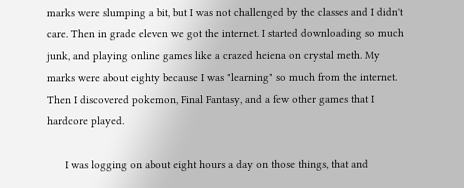marks were slumping a bit, but I was not challenged by the classes and I didn't care. Then in grade eleven we got the internet. I started downloading so much junk, and playing online games like a crazed heiena on crystal meth. My marks were about eighty because I was "learning" so much from the internet. Then I discovered pokemon, Final Fantasy, and a few other games that I hardcore played.

      I was logging on about eight hours a day on those things, that and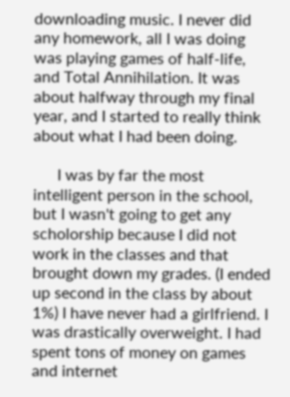downloading music. I never did any homework, all I was doing was playing games of half-life, and Total Annihilation. It was about halfway through my final year, and I started to really think about what I had been doing.

      I was by far the most intelligent person in the school, but I wasn't going to get any scholorship because I did not work in the classes and that brought down my grades. (I ended up second in the class by about 1%) I have never had a girlfriend. I was drastically overweight. I had spent tons of money on games and internet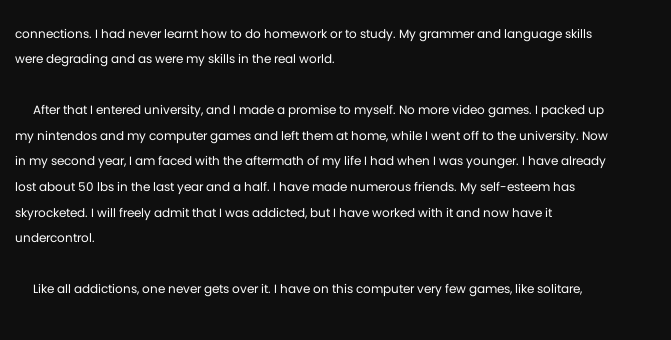connections. I had never learnt how to do homework or to study. My grammer and language skills were degrading and as were my skills in the real world.

      After that I entered university, and I made a promise to myself. No more video games. I packed up my nintendos and my computer games and left them at home, while I went off to the university. Now in my second year, I am faced with the aftermath of my life I had when I was younger. I have already lost about 50 lbs in the last year and a half. I have made numerous friends. My self-esteem has skyrocketed. I will freely admit that I was addicted, but I have worked with it and now have it undercontrol.

      Like all addictions, one never gets over it. I have on this computer very few games, like solitare,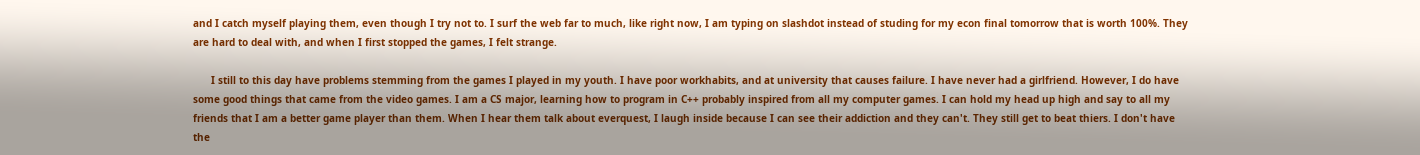and I catch myself playing them, even though I try not to. I surf the web far to much, like right now, I am typing on slashdot instead of studing for my econ final tomorrow that is worth 100%. They are hard to deal with, and when I first stopped the games, I felt strange.

      I still to this day have problems stemming from the games I played in my youth. I have poor workhabits, and at university that causes failure. I have never had a girlfriend. However, I do have some good things that came from the video games. I am a CS major, learning how to program in C++ probably inspired from all my computer games. I can hold my head up high and say to all my friends that I am a better game player than them. When I hear them talk about everquest, I laugh inside because I can see their addiction and they can't. They still get to beat thiers. I don't have the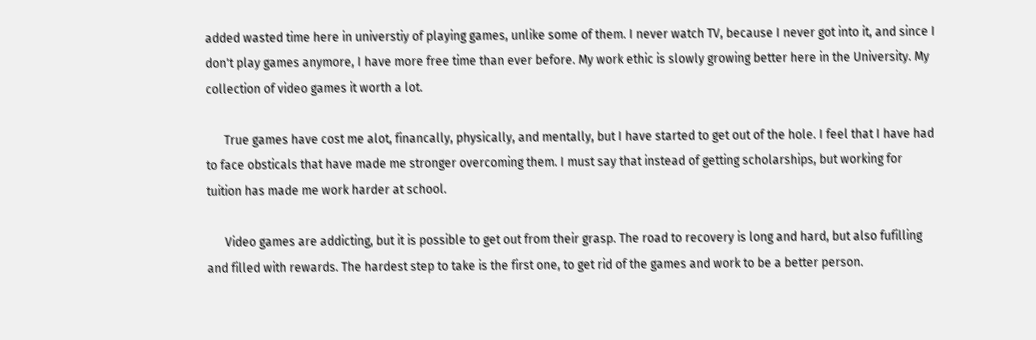added wasted time here in universtiy of playing games, unlike some of them. I never watch TV, because I never got into it, and since I don't play games anymore, I have more free time than ever before. My work ethic is slowly growing better here in the University. My collection of video games it worth a lot.

      True games have cost me alot, financally, physically, and mentally, but I have started to get out of the hole. I feel that I have had to face obsticals that have made me stronger overcoming them. I must say that instead of getting scholarships, but working for tuition has made me work harder at school.

      Video games are addicting, but it is possible to get out from their grasp. The road to recovery is long and hard, but also fufilling and filled with rewards. The hardest step to take is the first one, to get rid of the games and work to be a better person.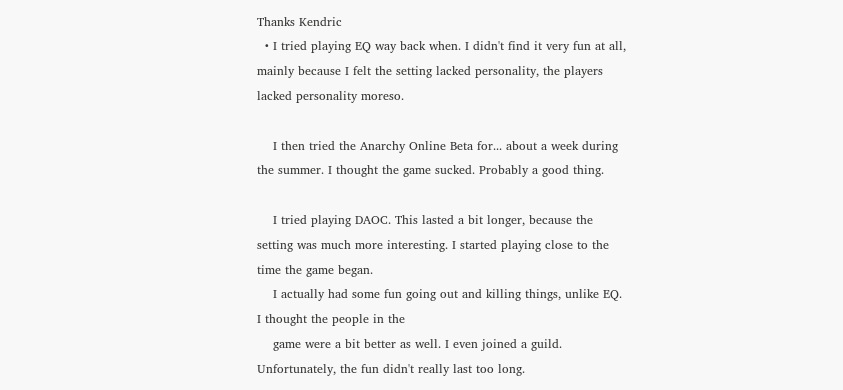Thanks Kendric
  • I tried playing EQ way back when. I didn't find it very fun at all, mainly because I felt the setting lacked personality, the players lacked personality moreso.

    I then tried the Anarchy Online Beta for... about a week during the summer. I thought the game sucked. Probably a good thing.

    I tried playing DAOC. This lasted a bit longer, because the setting was much more interesting. I started playing close to the time the game began.
    I actually had some fun going out and killing things, unlike EQ. I thought the people in the
    game were a bit better as well. I even joined a guild. Unfortunately, the fun didn't really last too long.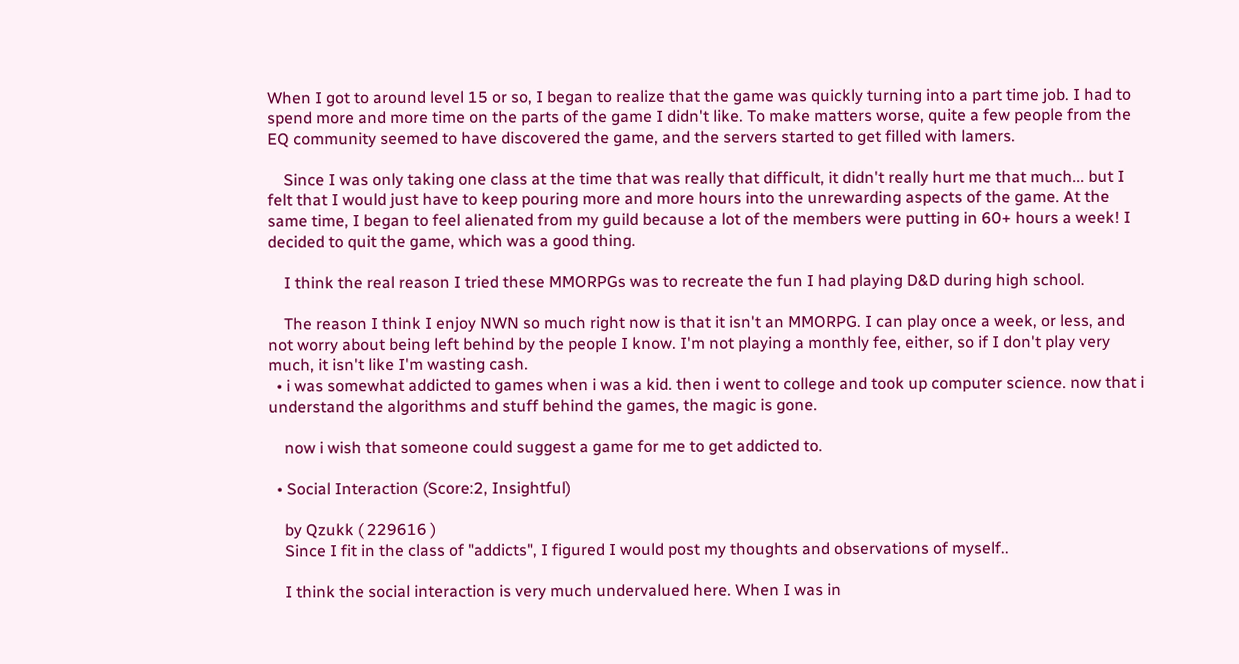When I got to around level 15 or so, I began to realize that the game was quickly turning into a part time job. I had to spend more and more time on the parts of the game I didn't like. To make matters worse, quite a few people from the EQ community seemed to have discovered the game, and the servers started to get filled with lamers.

    Since I was only taking one class at the time that was really that difficult, it didn't really hurt me that much... but I felt that I would just have to keep pouring more and more hours into the unrewarding aspects of the game. At the same time, I began to feel alienated from my guild because a lot of the members were putting in 60+ hours a week! I decided to quit the game, which was a good thing.

    I think the real reason I tried these MMORPGs was to recreate the fun I had playing D&D during high school.

    The reason I think I enjoy NWN so much right now is that it isn't an MMORPG. I can play once a week, or less, and not worry about being left behind by the people I know. I'm not playing a monthly fee, either, so if I don't play very much, it isn't like I'm wasting cash.
  • i was somewhat addicted to games when i was a kid. then i went to college and took up computer science. now that i understand the algorithms and stuff behind the games, the magic is gone.

    now i wish that someone could suggest a game for me to get addicted to.

  • Social Interaction (Score:2, Insightful)

    by Qzukk ( 229616 )
    Since I fit in the class of "addicts", I figured I would post my thoughts and observations of myself..

    I think the social interaction is very much undervalued here. When I was in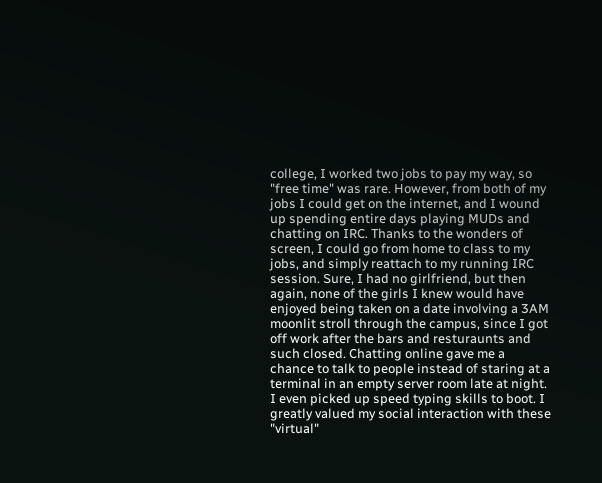college, I worked two jobs to pay my way, so "free time" was rare. However, from both of my jobs I could get on the internet, and I wound up spending entire days playing MUDs and chatting on IRC. Thanks to the wonders of screen, I could go from home to class to my jobs, and simply reattach to my running IRC session. Sure, I had no girlfriend, but then again, none of the girls I knew would have enjoyed being taken on a date involving a 3AM moonlit stroll through the campus, since I got off work after the bars and resturaunts and such closed. Chatting online gave me a chance to talk to people instead of staring at a terminal in an empty server room late at night. I even picked up speed typing skills to boot. I greatly valued my social interaction with these "virtual"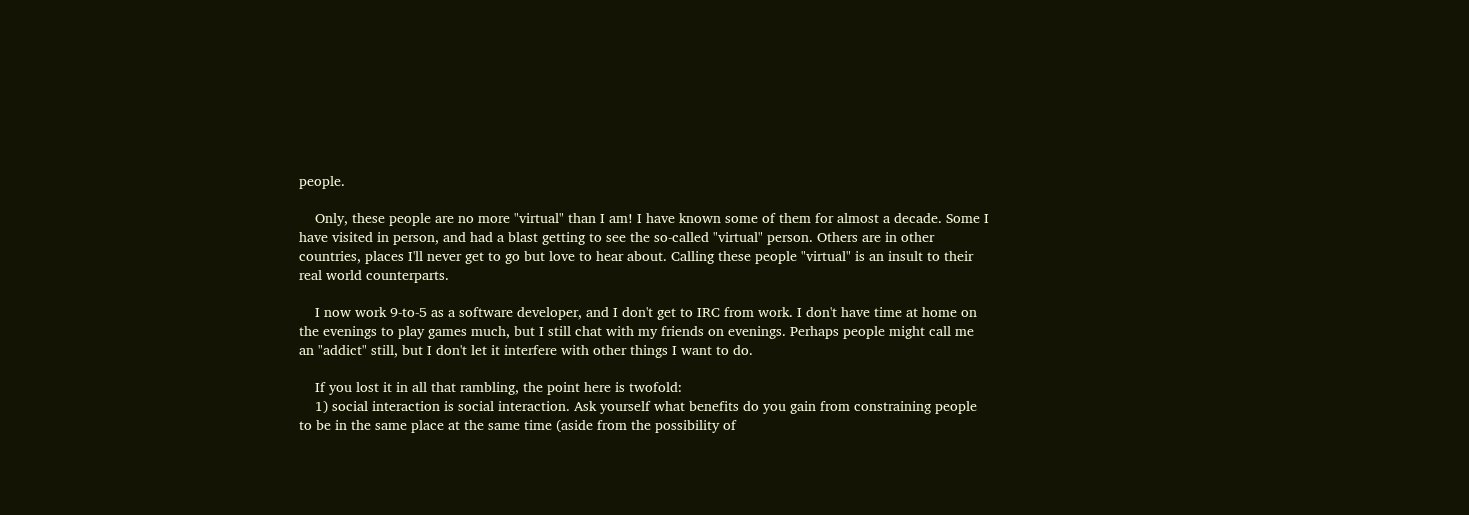people.

    Only, these people are no more "virtual" than I am! I have known some of them for almost a decade. Some I have visited in person, and had a blast getting to see the so-called "virtual" person. Others are in other countries, places I'll never get to go but love to hear about. Calling these people "virtual" is an insult to their real world counterparts.

    I now work 9-to-5 as a software developer, and I don't get to IRC from work. I don't have time at home on the evenings to play games much, but I still chat with my friends on evenings. Perhaps people might call me an "addict" still, but I don't let it interfere with other things I want to do.

    If you lost it in all that rambling, the point here is twofold:
    1) social interaction is social interaction. Ask yourself what benefits do you gain from constraining people to be in the same place at the same time (aside from the possibility of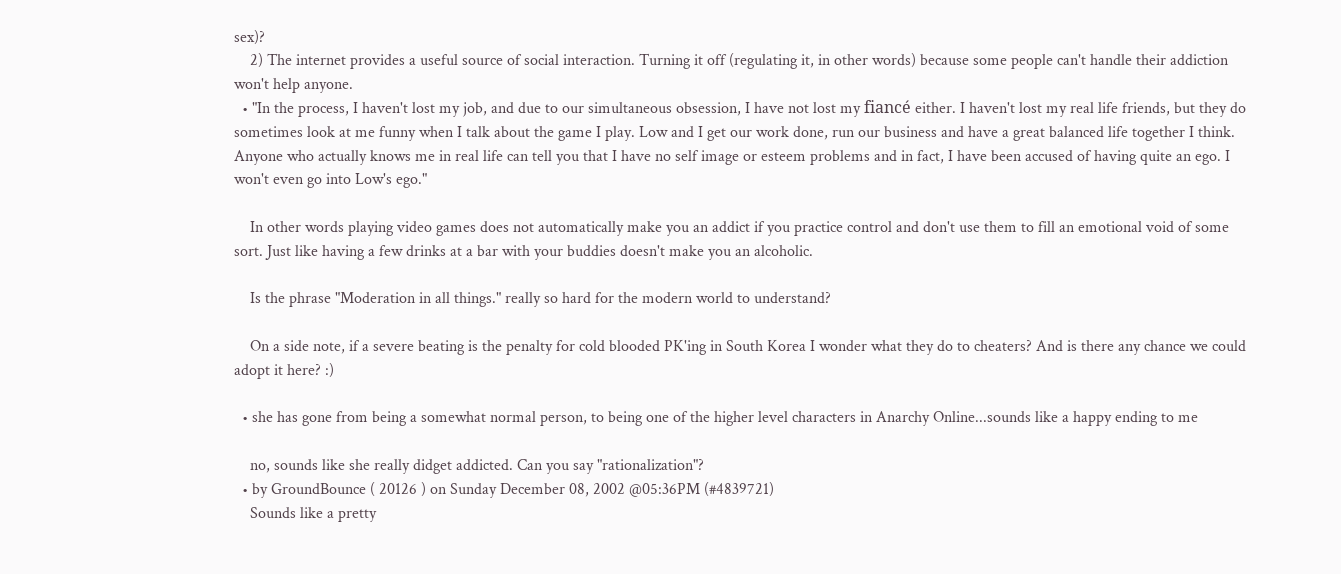sex)?
    2) The internet provides a useful source of social interaction. Turning it off (regulating it, in other words) because some people can't handle their addiction won't help anyone.
  • "In the process, I haven't lost my job, and due to our simultaneous obsession, I have not lost my fiancé either. I haven't lost my real life friends, but they do sometimes look at me funny when I talk about the game I play. Low and I get our work done, run our business and have a great balanced life together I think. Anyone who actually knows me in real life can tell you that I have no self image or esteem problems and in fact, I have been accused of having quite an ego. I won't even go into Low's ego."

    In other words playing video games does not automatically make you an addict if you practice control and don't use them to fill an emotional void of some sort. Just like having a few drinks at a bar with your buddies doesn't make you an alcoholic.

    Is the phrase "Moderation in all things." really so hard for the modern world to understand?

    On a side note, if a severe beating is the penalty for cold blooded PK'ing in South Korea I wonder what they do to cheaters? And is there any chance we could adopt it here? :)

  • she has gone from being a somewhat normal person, to being one of the higher level characters in Anarchy Online...sounds like a happy ending to me

    no, sounds like she really didget addicted. Can you say "rationalization"?
  • by GroundBounce ( 20126 ) on Sunday December 08, 2002 @05:36PM (#4839721)
    Sounds like a pretty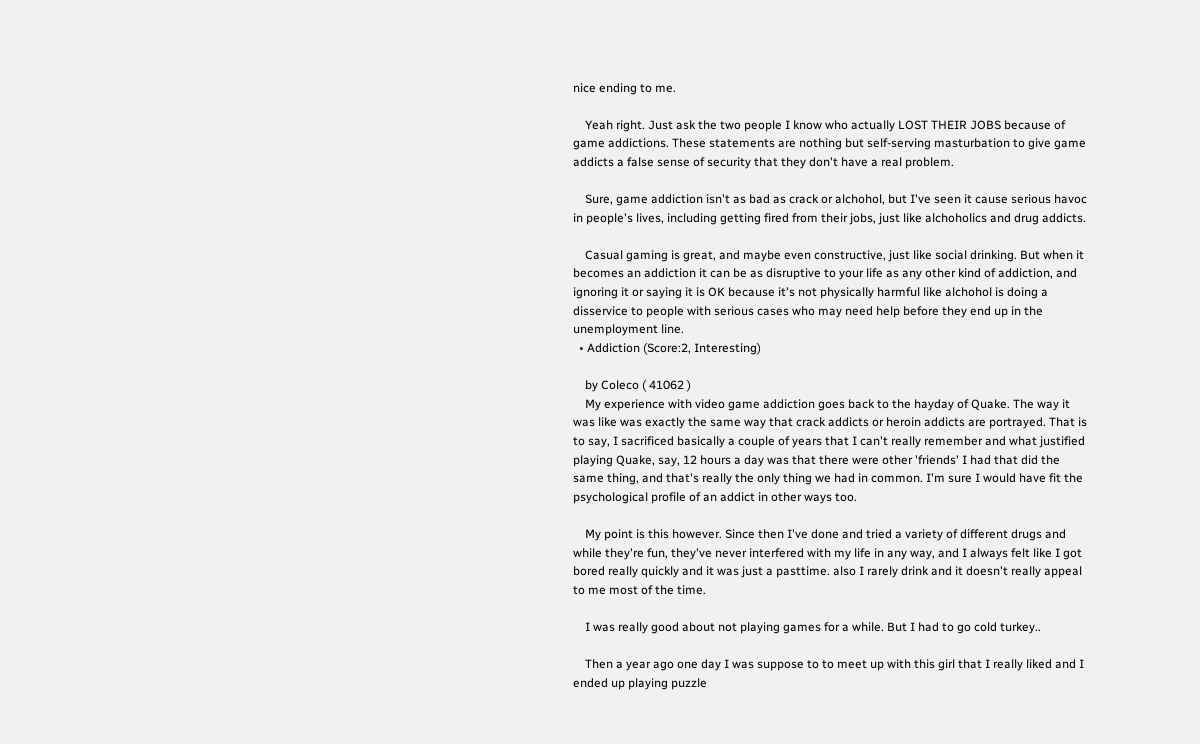nice ending to me.

    Yeah right. Just ask the two people I know who actually LOST THEIR JOBS because of game addictions. These statements are nothing but self-serving masturbation to give game addicts a false sense of security that they don't have a real problem.

    Sure, game addiction isn't as bad as crack or alchohol, but I've seen it cause serious havoc in people's lives, including getting fired from their jobs, just like alchoholics and drug addicts.

    Casual gaming is great, and maybe even constructive, just like social drinking. But when it becomes an addiction it can be as disruptive to your life as any other kind of addiction, and ignoring it or saying it is OK because it's not physically harmful like alchohol is doing a disservice to people with serious cases who may need help before they end up in the unemployment line.
  • Addiction (Score:2, Interesting)

    by Coleco ( 41062 )
    My experience with video game addiction goes back to the hayday of Quake. The way it was like was exactly the same way that crack addicts or heroin addicts are portrayed. That is to say, I sacrificed basically a couple of years that I can't really remember and what justified playing Quake, say, 12 hours a day was that there were other 'friends' I had that did the same thing, and that's really the only thing we had in common. I'm sure I would have fit the psychological profile of an addict in other ways too.

    My point is this however. Since then I've done and tried a variety of different drugs and while they're fun, they've never interfered with my life in any way, and I always felt like I got bored really quickly and it was just a pasttime. also I rarely drink and it doesn't really appeal to me most of the time.

    I was really good about not playing games for a while. But I had to go cold turkey..

    Then a year ago one day I was suppose to to meet up with this girl that I really liked and I ended up playing puzzle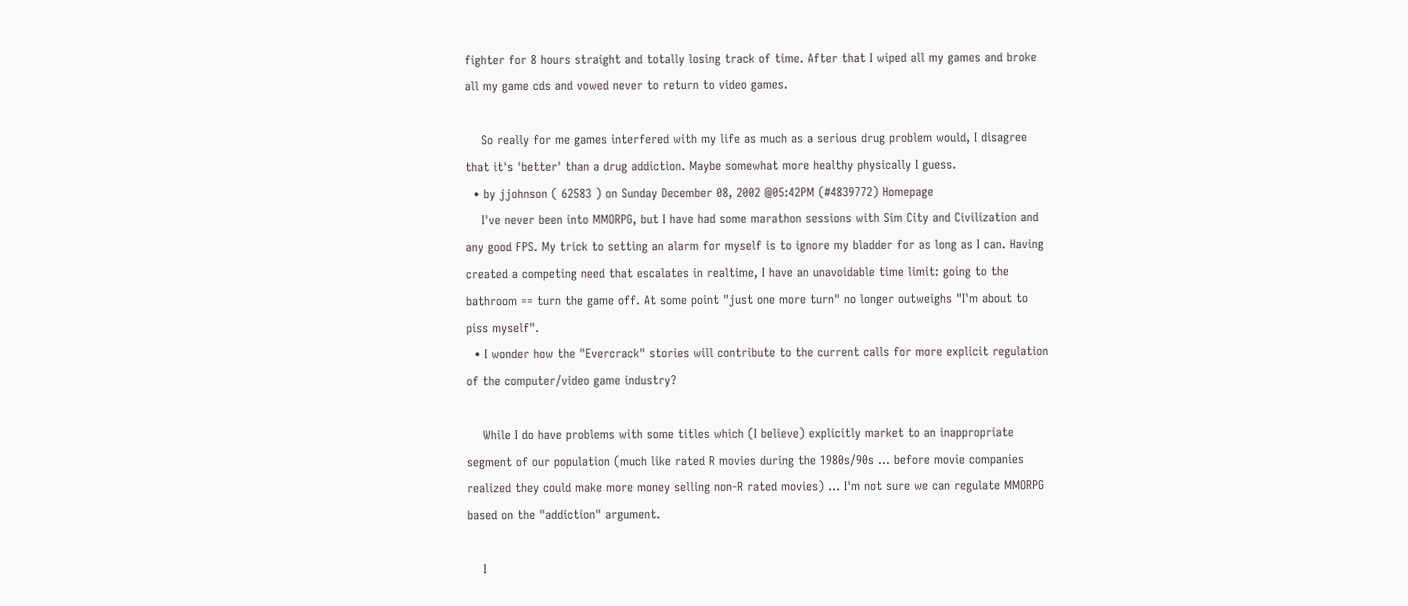fighter for 8 hours straight and totally losing track of time. After that I wiped all my games and broke all my game cds and vowed never to return to video games.

    So really for me games interfered with my life as much as a serious drug problem would, I disagree that it's 'better' than a drug addiction. Maybe somewhat more healthy physically I guess.
  • by jjohnson ( 62583 ) on Sunday December 08, 2002 @05:42PM (#4839772) Homepage
    I've never been into MMORPG, but I have had some marathon sessions with Sim City and Civilization and any good FPS. My trick to setting an alarm for myself is to ignore my bladder for as long as I can. Having created a competing need that escalates in realtime, I have an unavoidable time limit: going to the bathroom == turn the game off. At some point "just one more turn" no longer outweighs "I'm about to piss myself".
  • I wonder how the "Evercrack" stories will contribute to the current calls for more explicit regulation of the computer/video game industry?

    While I do have problems with some titles which (I believe) explicitly market to an inappropriate segment of our population (much like rated R movies during the 1980s/90s ... before movie companies realized they could make more money selling non-R rated movies) ... I'm not sure we can regulate MMORPG based on the "addiction" argument.

    I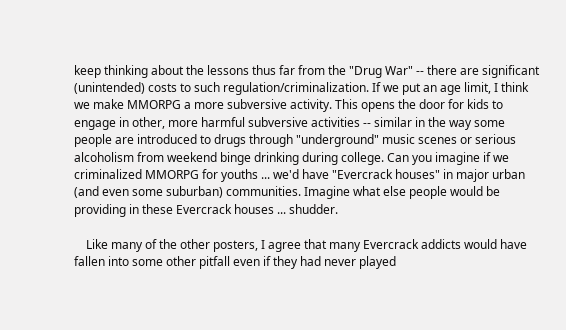keep thinking about the lessons thus far from the "Drug War" -- there are significant (unintended) costs to such regulation/criminalization. If we put an age limit, I think we make MMORPG a more subversive activity. This opens the door for kids to engage in other, more harmful subversive activities -- similar in the way some people are introduced to drugs through "underground" music scenes or serious alcoholism from weekend binge drinking during college. Can you imagine if we criminalized MMORPG for youths ... we'd have "Evercrack houses" in major urban (and even some suburban) communities. Imagine what else people would be providing in these Evercrack houses ... shudder.

    Like many of the other posters, I agree that many Evercrack addicts would have fallen into some other pitfall even if they had never played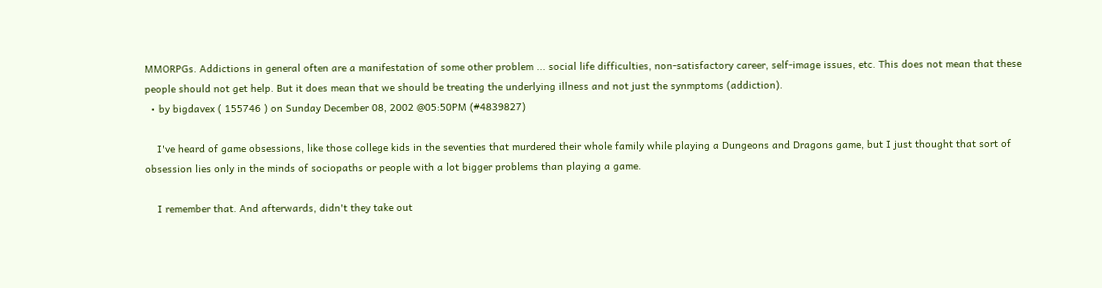MMORPGs. Addictions in general often are a manifestation of some other problem ... social life difficulties, non-satisfactory career, self-image issues, etc. This does not mean that these people should not get help. But it does mean that we should be treating the underlying illness and not just the synmptoms (addiction).
  • by bigdavex ( 155746 ) on Sunday December 08, 2002 @05:50PM (#4839827)

    I've heard of game obsessions, like those college kids in the seventies that murdered their whole family while playing a Dungeons and Dragons game, but I just thought that sort of obsession lies only in the minds of sociopaths or people with a lot bigger problems than playing a game.

    I remember that. And afterwards, didn't they take out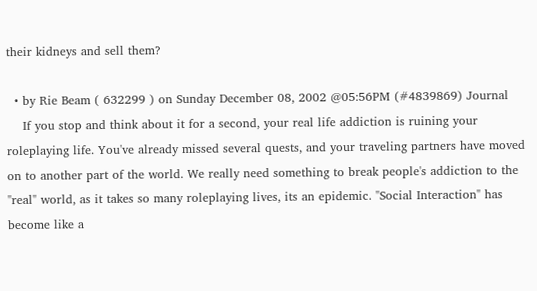their kidneys and sell them?

  • by Rie Beam ( 632299 ) on Sunday December 08, 2002 @05:56PM (#4839869) Journal
    If you stop and think about it for a second, your real life addiction is ruining your roleplaying life. You've already missed several quests, and your traveling partners have moved on to another part of the world. We really need something to break people's addiction to the "real" world, as it takes so many roleplaying lives, its an epidemic. "Social Interaction" has become like a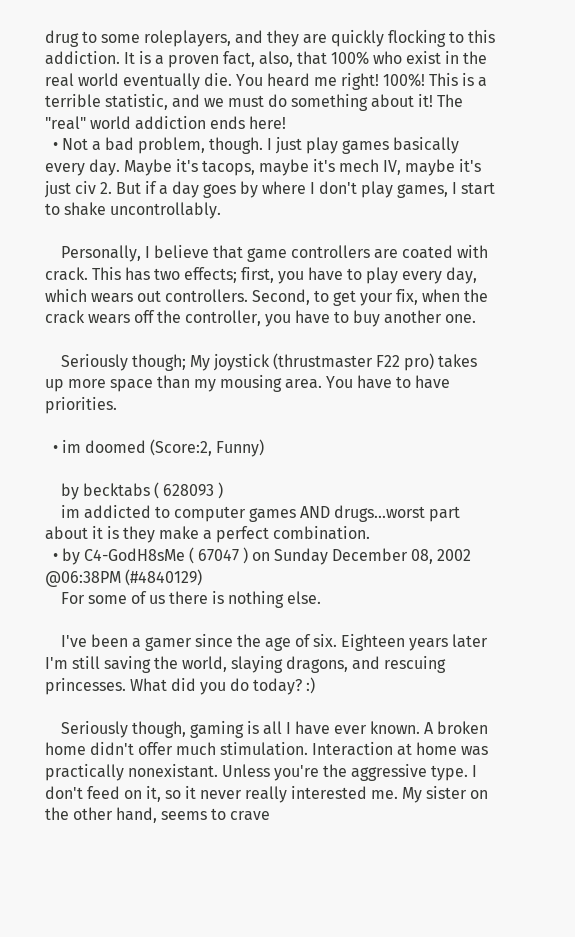drug to some roleplayers, and they are quickly flocking to this addiction. It is a proven fact, also, that 100% who exist in the real world eventually die. You heard me right! 100%! This is a terrible statistic, and we must do something about it! The "real" world addiction ends here!
  • Not a bad problem, though. I just play games basically every day. Maybe it's tacops, maybe it's mech IV, maybe it's just civ 2. But if a day goes by where I don't play games, I start to shake uncontrollably.

    Personally, I believe that game controllers are coated with crack. This has two effects; first, you have to play every day, which wears out controllers. Second, to get your fix, when the crack wears off the controller, you have to buy another one.

    Seriously though; My joystick (thrustmaster F22 pro) takes up more space than my mousing area. You have to have priorities.

  • im doomed (Score:2, Funny)

    by becktabs ( 628093 )
    im addicted to computer games AND drugs...worst part about it is they make a perfect combination.
  • by C4-GodH8sMe ( 67047 ) on Sunday December 08, 2002 @06:38PM (#4840129)
    For some of us there is nothing else.

    I've been a gamer since the age of six. Eighteen years later I'm still saving the world, slaying dragons, and rescuing princesses. What did you do today? :)

    Seriously though, gaming is all I have ever known. A broken home didn't offer much stimulation. Interaction at home was practically nonexistant. Unless you're the aggressive type. I don't feed on it, so it never really interested me. My sister on the other hand, seems to crave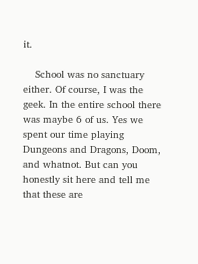it.

    School was no sanctuary either. Of course, I was the geek. In the entire school there was maybe 6 of us. Yes we spent our time playing Dungeons and Dragons, Doom, and whatnot. But can you honestly sit here and tell me that these are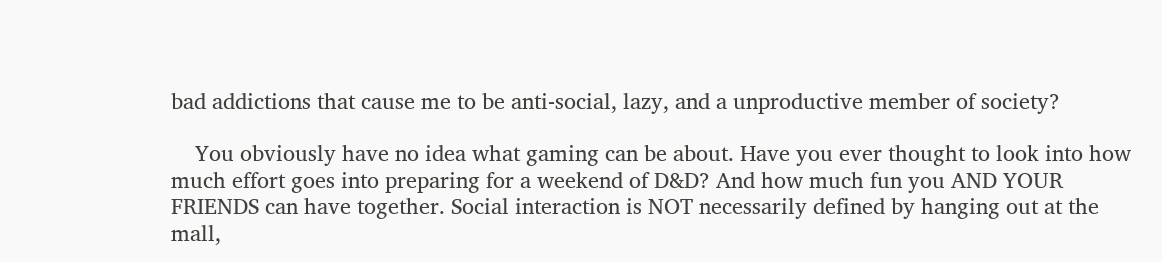bad addictions that cause me to be anti-social, lazy, and a unproductive member of society?

    You obviously have no idea what gaming can be about. Have you ever thought to look into how much effort goes into preparing for a weekend of D&D? And how much fun you AND YOUR FRIENDS can have together. Social interaction is NOT necessarily defined by hanging out at the mall,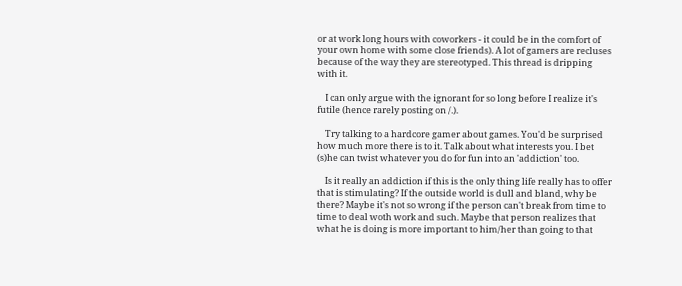or at work long hours with coworkers - it could be in the comfort of your own home with some close friends). A lot of gamers are recluses because of the way they are stereotyped. This thread is dripping with it.

    I can only argue with the ignorant for so long before I realize it's futile (hence rarely posting on /.).

    Try talking to a hardcore gamer about games. You'd be surprised how much more there is to it. Talk about what interests you. I bet (s)he can twist whatever you do for fun into an 'addiction' too.

    Is it really an addiction if this is the only thing life really has to offer that is stimulating? If the outside world is dull and bland, why be there? Maybe it's not so wrong if the person can't break from time to time to deal woth work and such. Maybe that person realizes that what he is doing is more important to him/her than going to that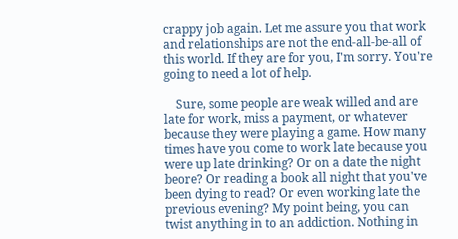crappy job again. Let me assure you that work and relationships are not the end-all-be-all of this world. If they are for you, I'm sorry. You're going to need a lot of help.

    Sure, some people are weak willed and are late for work, miss a payment, or whatever because they were playing a game. How many times have you come to work late because you were up late drinking? Or on a date the night beore? Or reading a book all night that you've been dying to read? Or even working late the previous evening? My point being, you can twist anything in to an addiction. Nothing in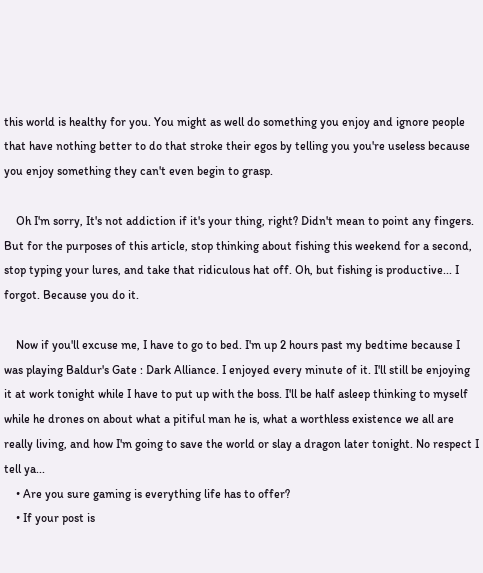this world is healthy for you. You might as well do something you enjoy and ignore people that have nothing better to do that stroke their egos by telling you you're useless because you enjoy something they can't even begin to grasp.

    Oh I'm sorry, It's not addiction if it's your thing, right? Didn't mean to point any fingers. But for the purposes of this article, stop thinking about fishing this weekend for a second, stop typing your lures, and take that ridiculous hat off. Oh, but fishing is productive... I forgot. Because you do it.

    Now if you'll excuse me, I have to go to bed. I'm up 2 hours past my bedtime because I was playing Baldur's Gate : Dark Alliance. I enjoyed every minute of it. I'll still be enjoying it at work tonight while I have to put up with the boss. I'll be half asleep thinking to myself while he drones on about what a pitiful man he is, what a worthless existence we all are really living, and how I'm going to save the world or slay a dragon later tonight. No respect I tell ya...
    • Are you sure gaming is everything life has to offer?
    • If your post is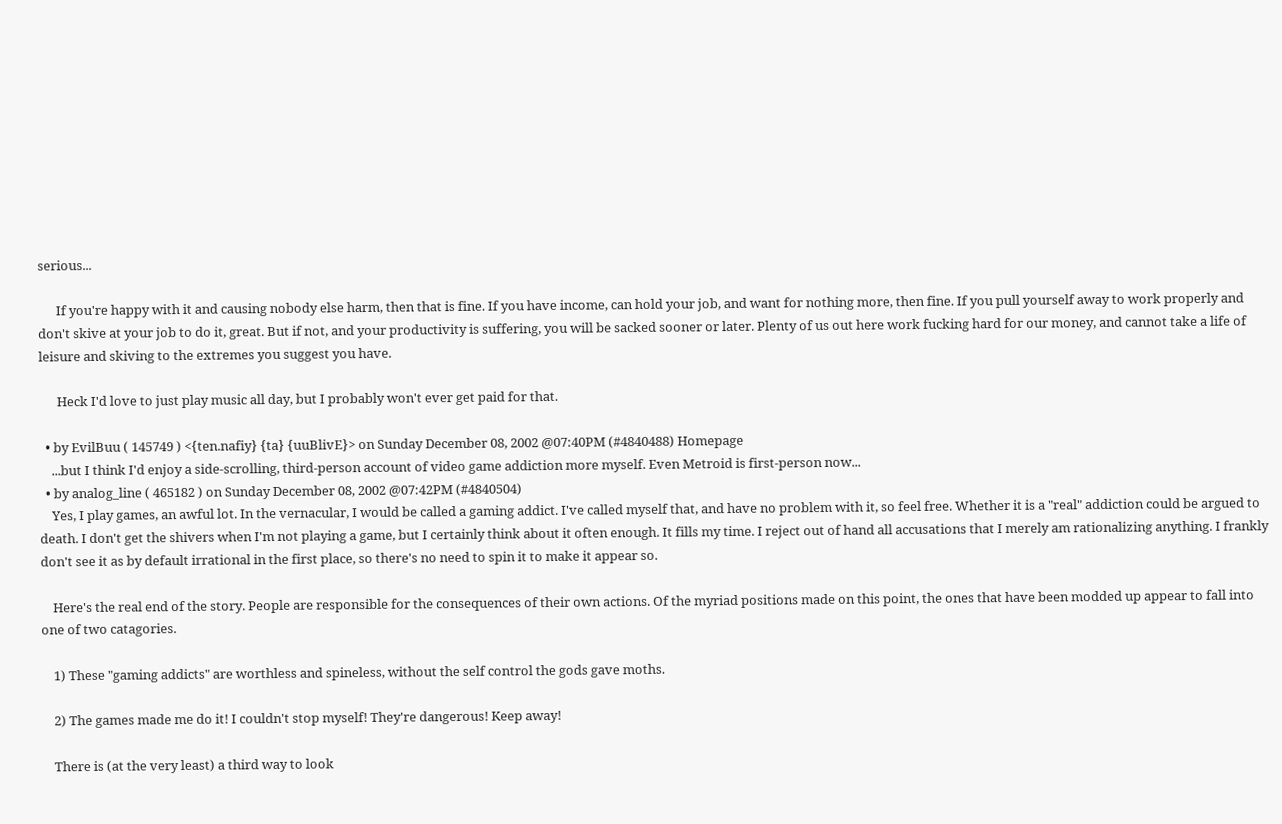serious...

      If you're happy with it and causing nobody else harm, then that is fine. If you have income, can hold your job, and want for nothing more, then fine. If you pull yourself away to work properly and don't skive at your job to do it, great. But if not, and your productivity is suffering, you will be sacked sooner or later. Plenty of us out here work fucking hard for our money, and cannot take a life of leisure and skiving to the extremes you suggest you have.

      Heck I'd love to just play music all day, but I probably won't ever get paid for that.

  • by EvilBuu ( 145749 ) <{ten.nafiy} {ta} {uuBlivE}> on Sunday December 08, 2002 @07:40PM (#4840488) Homepage
    ...but I think I'd enjoy a side-scrolling, third-person account of video game addiction more myself. Even Metroid is first-person now...
  • by analog_line ( 465182 ) on Sunday December 08, 2002 @07:42PM (#4840504)
    Yes, I play games, an awful lot. In the vernacular, I would be called a gaming addict. I've called myself that, and have no problem with it, so feel free. Whether it is a "real" addiction could be argued to death. I don't get the shivers when I'm not playing a game, but I certainly think about it often enough. It fills my time. I reject out of hand all accusations that I merely am rationalizing anything. I frankly don't see it as by default irrational in the first place, so there's no need to spin it to make it appear so.

    Here's the real end of the story. People are responsible for the consequences of their own actions. Of the myriad positions made on this point, the ones that have been modded up appear to fall into one of two catagories.

    1) These "gaming addicts" are worthless and spineless, without the self control the gods gave moths.

    2) The games made me do it! I couldn't stop myself! They're dangerous! Keep away!

    There is (at the very least) a third way to look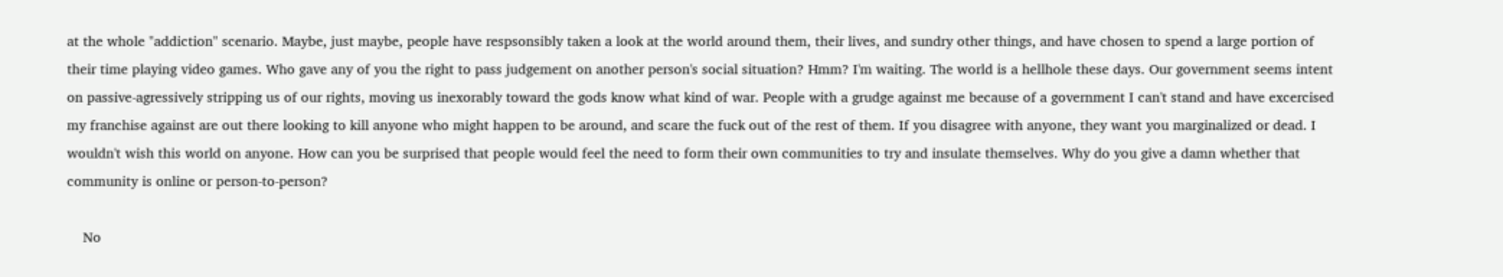at the whole "addiction" scenario. Maybe, just maybe, people have respsonsibly taken a look at the world around them, their lives, and sundry other things, and have chosen to spend a large portion of their time playing video games. Who gave any of you the right to pass judgement on another person's social situation? Hmm? I'm waiting. The world is a hellhole these days. Our government seems intent on passive-agressively stripping us of our rights, moving us inexorably toward the gods know what kind of war. People with a grudge against me because of a government I can't stand and have excercised my franchise against are out there looking to kill anyone who might happen to be around, and scare the fuck out of the rest of them. If you disagree with anyone, they want you marginalized or dead. I wouldn't wish this world on anyone. How can you be surprised that people would feel the need to form their own communities to try and insulate themselves. Why do you give a damn whether that community is online or person-to-person?

    No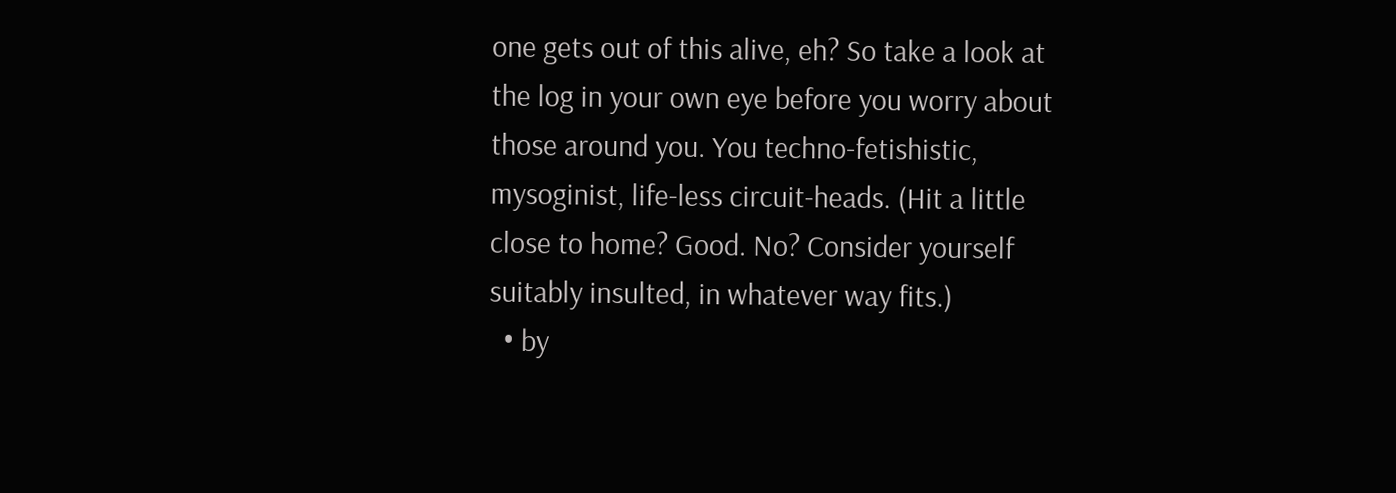one gets out of this alive, eh? So take a look at the log in your own eye before you worry about those around you. You techno-fetishistic, mysoginist, life-less circuit-heads. (Hit a little close to home? Good. No? Consider yourself suitably insulted, in whatever way fits.)
  • by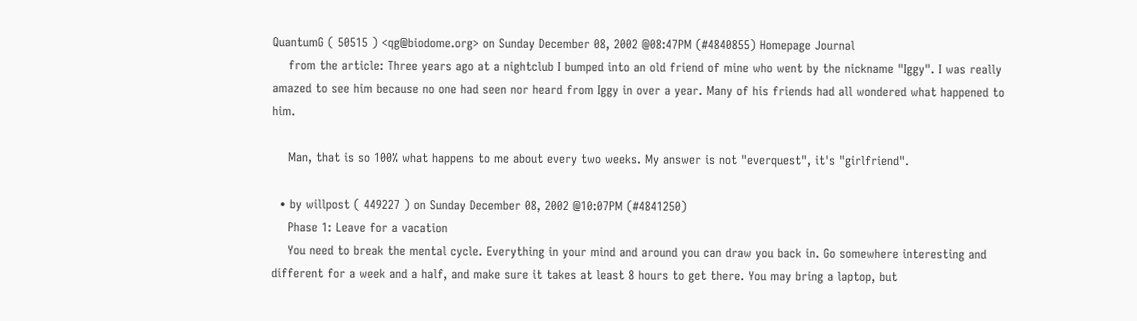QuantumG ( 50515 ) <qg@biodome.org> on Sunday December 08, 2002 @08:47PM (#4840855) Homepage Journal
    from the article: Three years ago at a nightclub I bumped into an old friend of mine who went by the nickname "Iggy". I was really amazed to see him because no one had seen nor heard from Iggy in over a year. Many of his friends had all wondered what happened to him.

    Man, that is so 100% what happens to me about every two weeks. My answer is not "everquest", it's "girlfriend".

  • by willpost ( 449227 ) on Sunday December 08, 2002 @10:07PM (#4841250)
    Phase 1: Leave for a vacation
    You need to break the mental cycle. Everything in your mind and around you can draw you back in. Go somewhere interesting and different for a week and a half, and make sure it takes at least 8 hours to get there. You may bring a laptop, but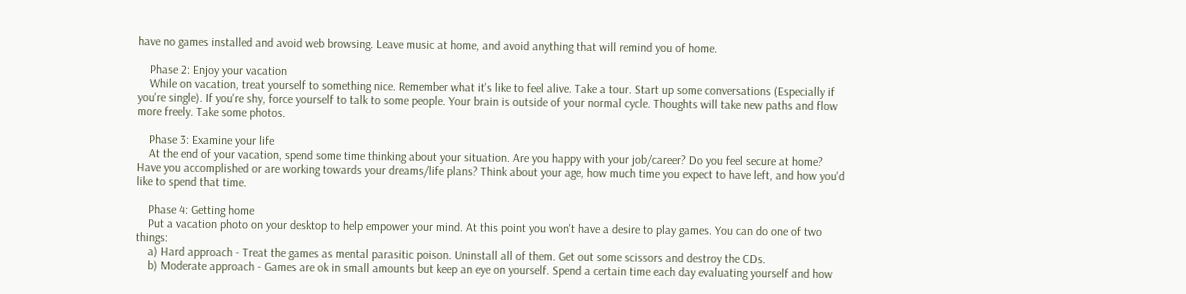have no games installed and avoid web browsing. Leave music at home, and avoid anything that will remind you of home.

    Phase 2: Enjoy your vacation
    While on vacation, treat yourself to something nice. Remember what it's like to feel alive. Take a tour. Start up some conversations (Especially if you're single). If you're shy, force yourself to talk to some people. Your brain is outside of your normal cycle. Thoughts will take new paths and flow more freely. Take some photos.

    Phase 3: Examine your life
    At the end of your vacation, spend some time thinking about your situation. Are you happy with your job/career? Do you feel secure at home? Have you accomplished or are working towards your dreams/life plans? Think about your age, how much time you expect to have left, and how you'd like to spend that time.

    Phase 4: Getting home
    Put a vacation photo on your desktop to help empower your mind. At this point you won't have a desire to play games. You can do one of two things:
    a) Hard approach - Treat the games as mental parasitic poison. Uninstall all of them. Get out some scissors and destroy the CDs.
    b) Moderate approach - Games are ok in small amounts but keep an eye on yourself. Spend a certain time each day evaluating yourself and how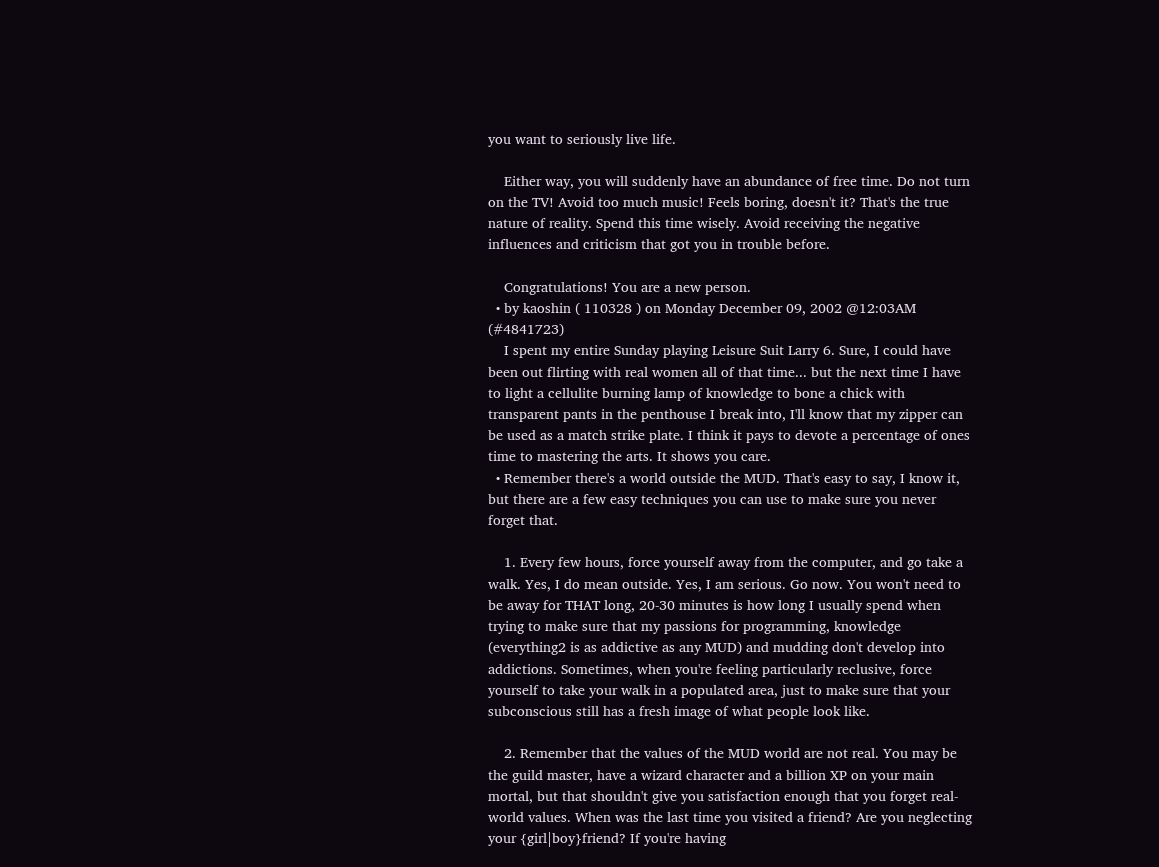you want to seriously live life.

    Either way, you will suddenly have an abundance of free time. Do not turn on the TV! Avoid too much music! Feels boring, doesn't it? That's the true nature of reality. Spend this time wisely. Avoid receiving the negative influences and criticism that got you in trouble before.

    Congratulations! You are a new person.
  • by kaoshin ( 110328 ) on Monday December 09, 2002 @12:03AM (#4841723)
    I spent my entire Sunday playing Leisure Suit Larry 6. Sure, I could have been out flirting with real women all of that time... but the next time I have to light a cellulite burning lamp of knowledge to bone a chick with transparent pants in the penthouse I break into, I'll know that my zipper can be used as a match strike plate. I think it pays to devote a percentage of ones time to mastering the arts. It shows you care.
  • Remember there's a world outside the MUD. That's easy to say, I know it, but there are a few easy techniques you can use to make sure you never forget that.

    1. Every few hours, force yourself away from the computer, and go take a walk. Yes, I do mean outside. Yes, I am serious. Go now. You won't need to be away for THAT long, 20-30 minutes is how long I usually spend when trying to make sure that my passions for programming, knowledge (everything2 is as addictive as any MUD) and mudding don't develop into addictions. Sometimes, when you're feeling particularly reclusive, force yourself to take your walk in a populated area, just to make sure that your subconscious still has a fresh image of what people look like.

    2. Remember that the values of the MUD world are not real. You may be the guild master, have a wizard character and a billion XP on your main mortal, but that shouldn't give you satisfaction enough that you forget real-world values. When was the last time you visited a friend? Are you neglecting your {girl|boy}friend? If you're having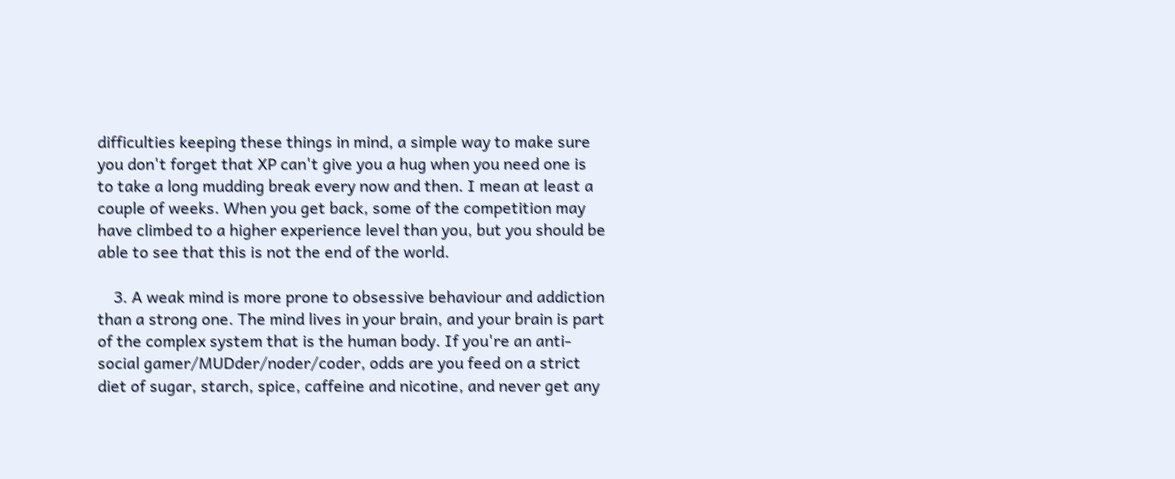difficulties keeping these things in mind, a simple way to make sure you don't forget that XP can't give you a hug when you need one is to take a long mudding break every now and then. I mean at least a couple of weeks. When you get back, some of the competition may have climbed to a higher experience level than you, but you should be able to see that this is not the end of the world.

    3. A weak mind is more prone to obsessive behaviour and addiction than a strong one. The mind lives in your brain, and your brain is part of the complex system that is the human body. If you're an anti-social gamer/MUDder/noder/coder, odds are you feed on a strict diet of sugar, starch, spice, caffeine and nicotine, and never get any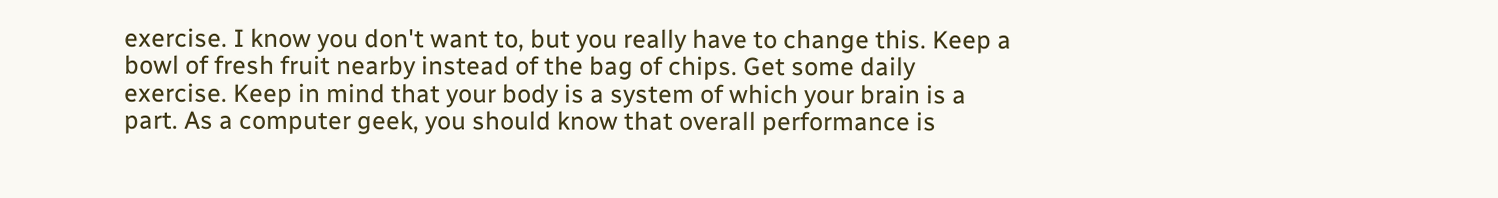exercise. I know you don't want to, but you really have to change this. Keep a bowl of fresh fruit nearby instead of the bag of chips. Get some daily exercise. Keep in mind that your body is a system of which your brain is a part. As a computer geek, you should know that overall performance is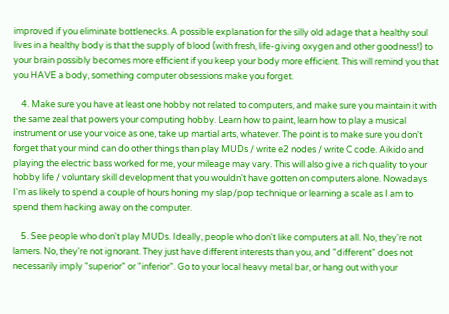improved if you eliminate bottlenecks. A possible explanation for the silly old adage that a healthy soul lives in a healthy body is that the supply of blood (with fresh, life-giving oxygen and other goodness!) to your brain possibly becomes more efficient if you keep your body more efficient. This will remind you that you HAVE a body, something computer obsessions make you forget.

    4. Make sure you have at least one hobby not related to computers, and make sure you maintain it with the same zeal that powers your computing hobby. Learn how to paint, learn how to play a musical instrument or use your voice as one, take up martial arts, whatever. The point is to make sure you don't forget that your mind can do other things than play MUDs / write e2 nodes / write C code. Aikido and playing the electric bass worked for me, your mileage may vary. This will also give a rich quality to your hobby life / voluntary skill development that you wouldn't have gotten on computers alone. Nowadays I'm as likely to spend a couple of hours honing my slap/pop technique or learning a scale as I am to spend them hacking away on the computer.

    5. See people who don't play MUDs. Ideally, people who don't like computers at all. No, they're not lamers. No, they're not ignorant. They just have different interests than you, and "different" does not necessarily imply "superior" or "inferior". Go to your local heavy metal bar, or hang out with your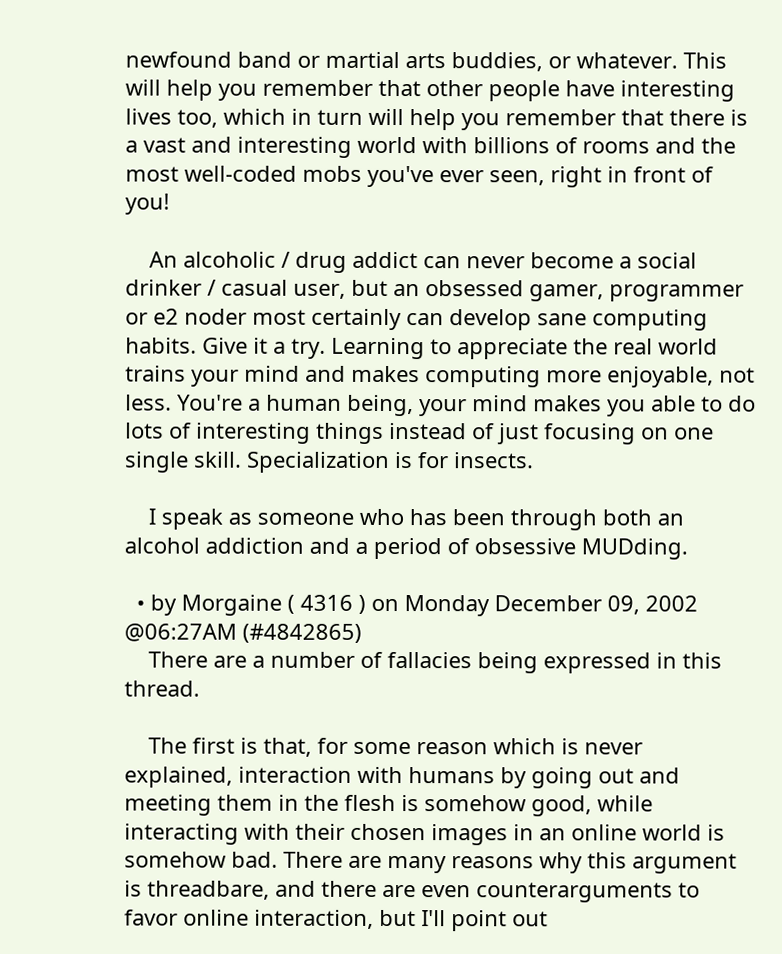newfound band or martial arts buddies, or whatever. This will help you remember that other people have interesting lives too, which in turn will help you remember that there is a vast and interesting world with billions of rooms and the most well-coded mobs you've ever seen, right in front of you!

    An alcoholic / drug addict can never become a social drinker / casual user, but an obsessed gamer, programmer or e2 noder most certainly can develop sane computing habits. Give it a try. Learning to appreciate the real world trains your mind and makes computing more enjoyable, not less. You're a human being, your mind makes you able to do lots of interesting things instead of just focusing on one single skill. Specialization is for insects.

    I speak as someone who has been through both an alcohol addiction and a period of obsessive MUDding.

  • by Morgaine ( 4316 ) on Monday December 09, 2002 @06:27AM (#4842865)
    There are a number of fallacies being expressed in this thread.

    The first is that, for some reason which is never explained, interaction with humans by going out and meeting them in the flesh is somehow good, while interacting with their chosen images in an online world is somehow bad. There are many reasons why this argument is threadbare, and there are even counterarguments to favor online interaction, but I'll point out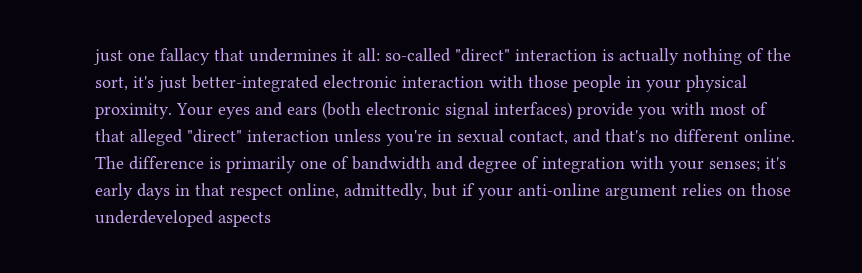just one fallacy that undermines it all: so-called "direct" interaction is actually nothing of the sort, it's just better-integrated electronic interaction with those people in your physical proximity. Your eyes and ears (both electronic signal interfaces) provide you with most of that alleged "direct" interaction unless you're in sexual contact, and that's no different online. The difference is primarily one of bandwidth and degree of integration with your senses; it's early days in that respect online, admittedly, but if your anti-online argument relies on those underdeveloped aspects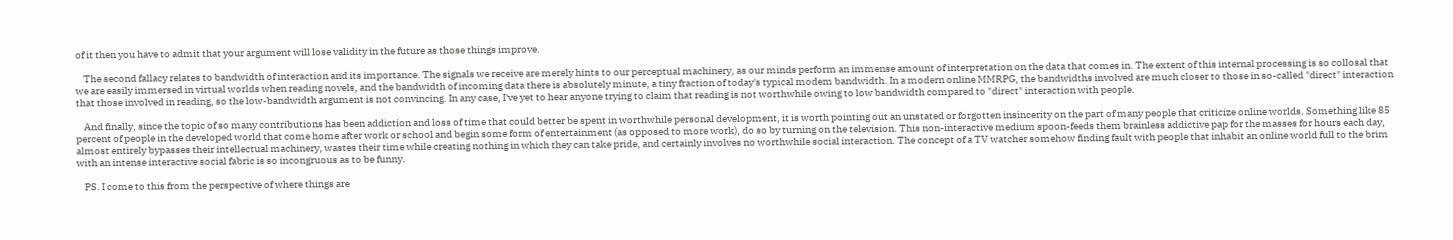of it then you have to admit that your argument will lose validity in the future as those things improve.

    The second fallacy relates to bandwidth of interaction and its importance. The signals we receive are merely hints to our perceptual machinery, as our minds perform an immense amount of interpretation on the data that comes in. The extent of this internal processing is so collosal that we are easily immersed in virtual worlds when reading novels, and the bandwidth of incoming data there is absolutely minute, a tiny fraction of today's typical modem bandwidth. In a modern online MMRPG, the bandwidths involved are much closer to those in so-called "direct" interaction that those involved in reading, so the low-bandwidth argument is not convincing. In any case, I've yet to hear anyone trying to claim that reading is not worthwhile owing to low bandwidth compared to "direct" interaction with people.

    And finally, since the topic of so many contributions has been addiction and loss of time that could better be spent in worthwhile personal development, it is worth pointing out an unstated or forgotten insincerity on the part of many people that criticize online worlds. Something like 85 percent of people in the developed world that come home after work or school and begin some form of entertainment (as opposed to more work), do so by turning on the television. This non-interactive medium spoon-feeds them brainless addictive pap for the masses for hours each day, almost entirely bypasses their intellectual machinery, wastes their time while creating nothing in which they can take pride, and certainly involves no worthwhile social interaction. The concept of a TV watcher somehow finding fault with people that inhabit an online world full to the brim with an intense interactive social fabric is so incongruous as to be funny.

    PS. I come to this from the perspective of where things are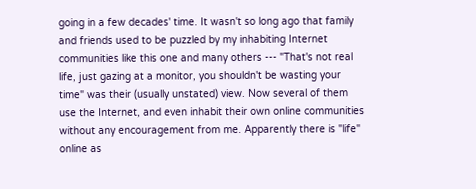going in a few decades' time. It wasn't so long ago that family and friends used to be puzzled by my inhabiting Internet communities like this one and many others --- "That's not real life, just gazing at a monitor, you shouldn't be wasting your time" was their (usually unstated) view. Now several of them use the Internet, and even inhabit their own online communities without any encouragement from me. Apparently there is "life" online as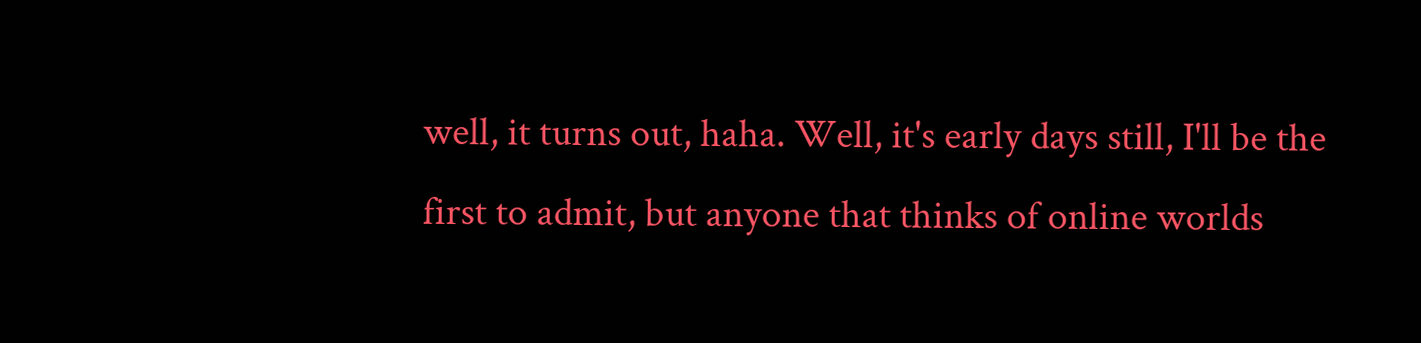well, it turns out, haha. Well, it's early days still, I'll be the first to admit, but anyone that thinks of online worlds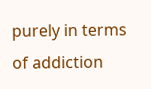purely in terms of addiction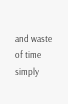and waste of time simply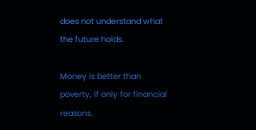does not understand what the future holds.

Money is better than poverty, if only for financial reasons.